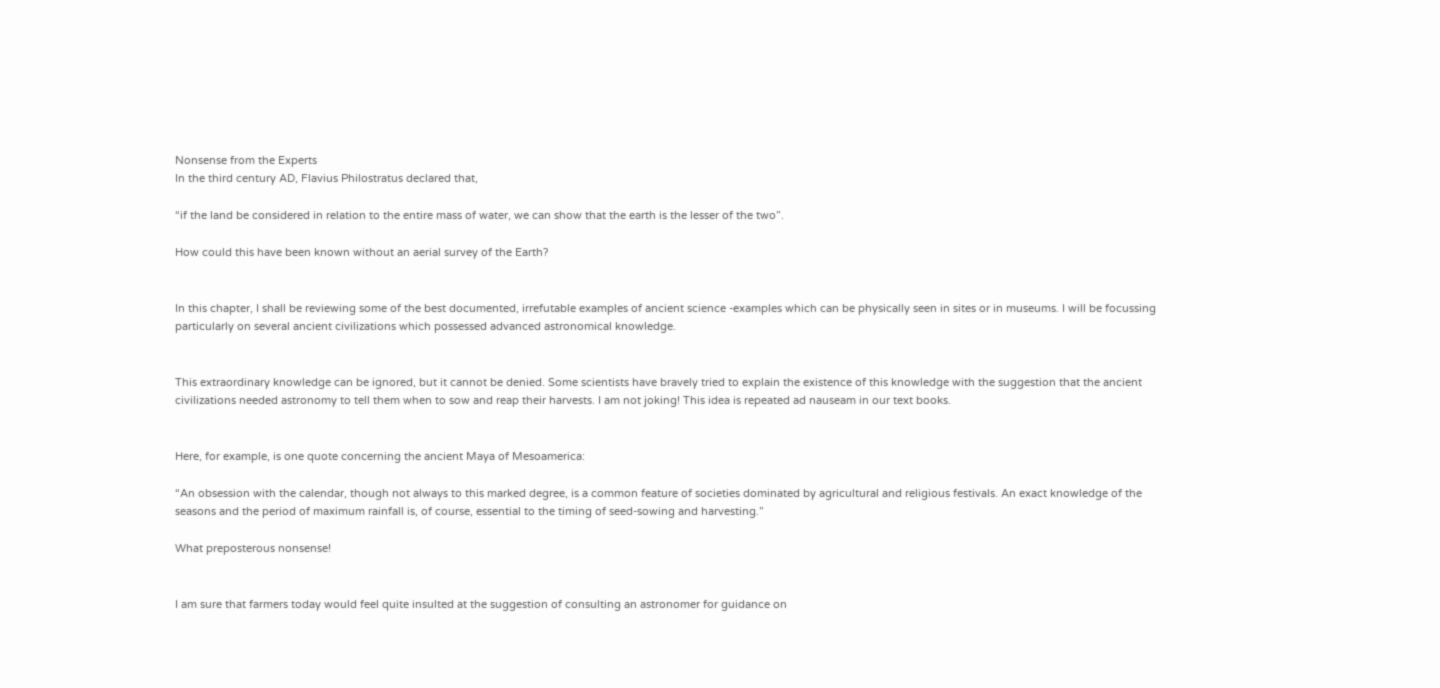Nonsense from the Experts
In the third century AD, Flavius Philostratus declared that,

“if the land be considered in relation to the entire mass of water, we can show that the earth is the lesser of the two”.

How could this have been known without an aerial survey of the Earth?


In this chapter, I shall be reviewing some of the best documented, irrefutable examples of ancient science -examples which can be physically seen in sites or in museums. I will be focussing particularly on several ancient civilizations which possessed advanced astronomical knowledge.


This extraordinary knowledge can be ignored, but it cannot be denied. Some scientists have bravely tried to explain the existence of this knowledge with the suggestion that the ancient civilizations needed astronomy to tell them when to sow and reap their harvests. I am not joking! This idea is repeated ad nauseam in our text books.


Here, for example, is one quote concerning the ancient Maya of Mesoamerica:

“An obsession with the calendar, though not always to this marked degree, is a common feature of societies dominated by agricultural and religious festivals. An exact knowledge of the seasons and the period of maximum rainfall is, of course, essential to the timing of seed-sowing and harvesting.”

What preposterous nonsense!


I am sure that farmers today would feel quite insulted at the suggestion of consulting an astronomer for guidance on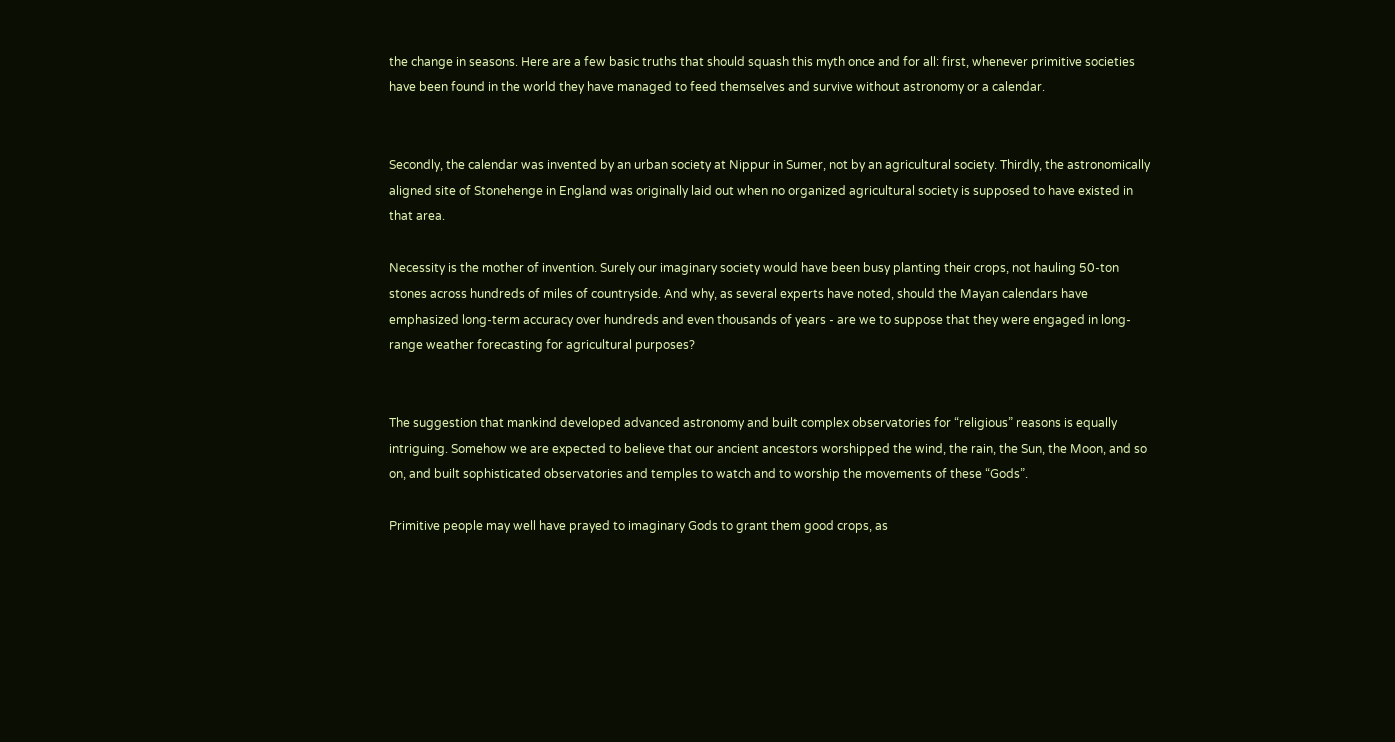the change in seasons. Here are a few basic truths that should squash this myth once and for all: first, whenever primitive societies have been found in the world they have managed to feed themselves and survive without astronomy or a calendar.


Secondly, the calendar was invented by an urban society at Nippur in Sumer, not by an agricultural society. Thirdly, the astronomically aligned site of Stonehenge in England was originally laid out when no organized agricultural society is supposed to have existed in that area.

Necessity is the mother of invention. Surely our imaginary society would have been busy planting their crops, not hauling 50-ton stones across hundreds of miles of countryside. And why, as several experts have noted, should the Mayan calendars have emphasized long-term accuracy over hundreds and even thousands of years - are we to suppose that they were engaged in long-range weather forecasting for agricultural purposes?


The suggestion that mankind developed advanced astronomy and built complex observatories for “religious” reasons is equally intriguing. Somehow we are expected to believe that our ancient ancestors worshipped the wind, the rain, the Sun, the Moon, and so on, and built sophisticated observatories and temples to watch and to worship the movements of these “Gods”.

Primitive people may well have prayed to imaginary Gods to grant them good crops, as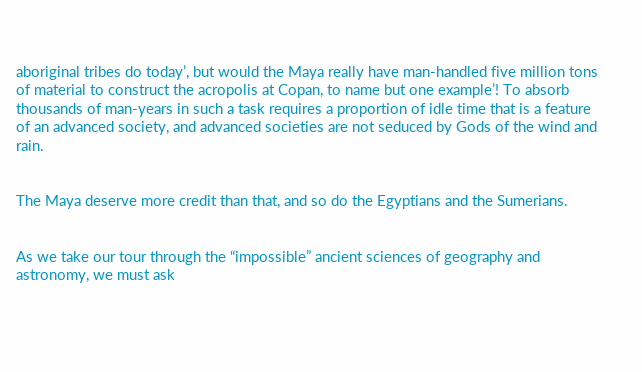aboriginal tribes do today’, but would the Maya really have man-handled five million tons of material to construct the acropolis at Copan, to name but one example’! To absorb thousands of man-years in such a task requires a proportion of idle time that is a feature of an advanced society, and advanced societies are not seduced by Gods of the wind and rain.


The Maya deserve more credit than that, and so do the Egyptians and the Sumerians.


As we take our tour through the “impossible” ancient sciences of geography and astronomy, we must ask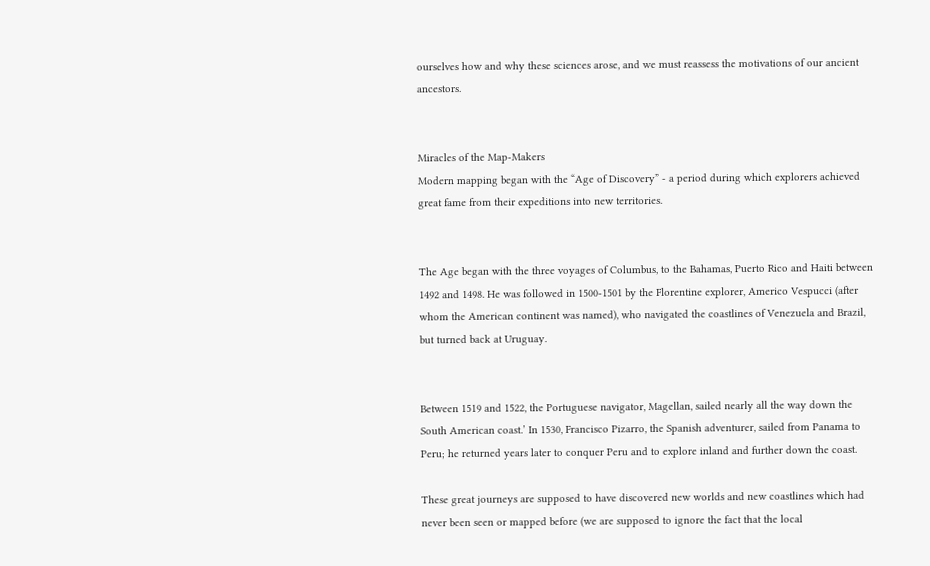ourselves how and why these sciences arose, and we must reassess the motivations of our ancient ancestors.


Miracles of the Map-Makers
Modern mapping began with the “Age of Discovery” - a period during which explorers achieved great fame from their expeditions into new territories.


The Age began with the three voyages of Columbus, to the Bahamas, Puerto Rico and Haiti between 1492 and 1498. He was followed in 1500-1501 by the Florentine explorer, Americo Vespucci (after whom the American continent was named), who navigated the coastlines of Venezuela and Brazil, but turned back at Uruguay.


Between 1519 and 1522, the Portuguese navigator, Magellan, sailed nearly all the way down the South American coast.’ In 1530, Francisco Pizarro, the Spanish adventurer, sailed from Panama to Peru; he returned years later to conquer Peru and to explore inland and further down the coast.

These great journeys are supposed to have discovered new worlds and new coastlines which had never been seen or mapped before (we are supposed to ignore the fact that the local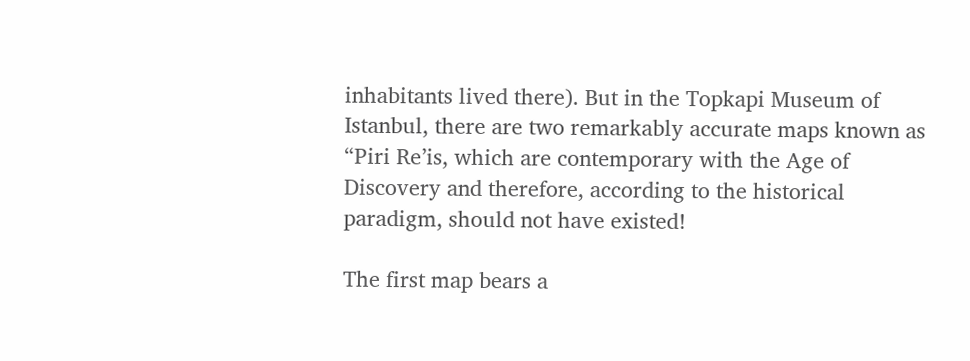inhabitants lived there). But in the Topkapi Museum of Istanbul, there are two remarkably accurate maps known as “Piri Re’is, which are contemporary with the Age of Discovery and therefore, according to the historical paradigm, should not have existed!

The first map bears a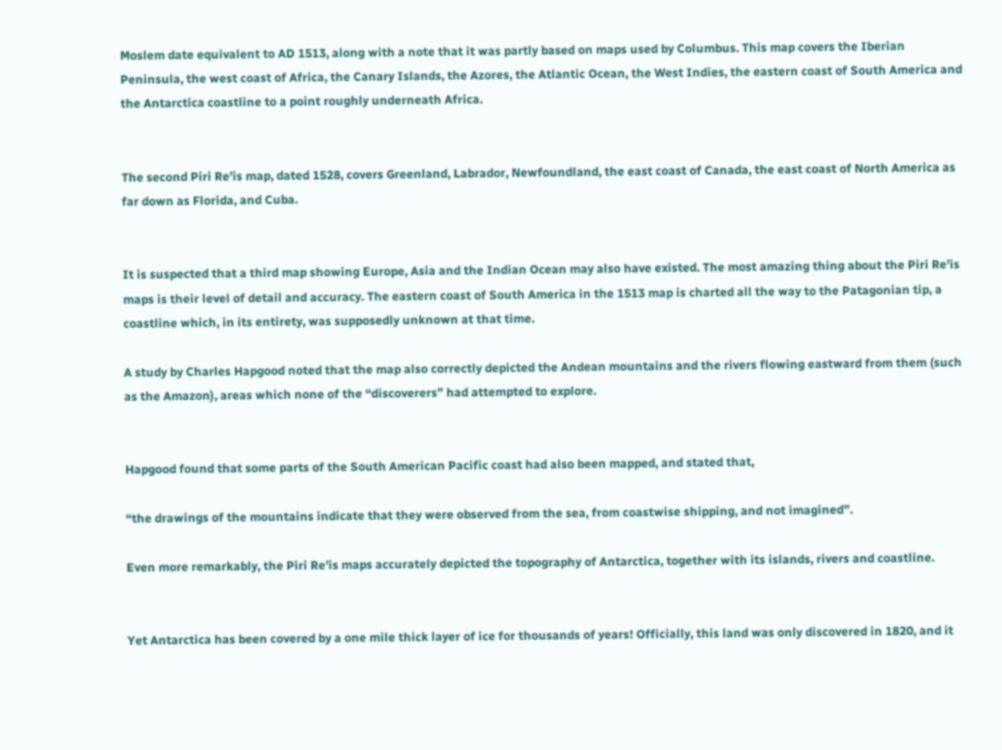Moslem date equivalent to AD 1513, along with a note that it was partly based on maps used by Columbus. This map covers the Iberian Peninsula, the west coast of Africa, the Canary Islands, the Azores, the Atlantic Ocean, the West Indies, the eastern coast of South America and the Antarctica coastline to a point roughly underneath Africa.


The second Piri Re’is map, dated 1528, covers Greenland, Labrador, Newfoundland, the east coast of Canada, the east coast of North America as far down as Florida, and Cuba.


It is suspected that a third map showing Europe, Asia and the Indian Ocean may also have existed. The most amazing thing about the Piri Re’is maps is their level of detail and accuracy. The eastern coast of South America in the 1513 map is charted all the way to the Patagonian tip, a coastline which, in its entirety, was supposedly unknown at that time.

A study by Charles Hapgood noted that the map also correctly depicted the Andean mountains and the rivers flowing eastward from them (such as the Amazon), areas which none of the “discoverers” had attempted to explore.


Hapgood found that some parts of the South American Pacific coast had also been mapped, and stated that,

“the drawings of the mountains indicate that they were observed from the sea, from coastwise shipping, and not imagined”.

Even more remarkably, the Piri Re’is maps accurately depicted the topography of Antarctica, together with its islands, rivers and coastline.


Yet Antarctica has been covered by a one mile thick layer of ice for thousands of years! Officially, this land was only discovered in 1820, and it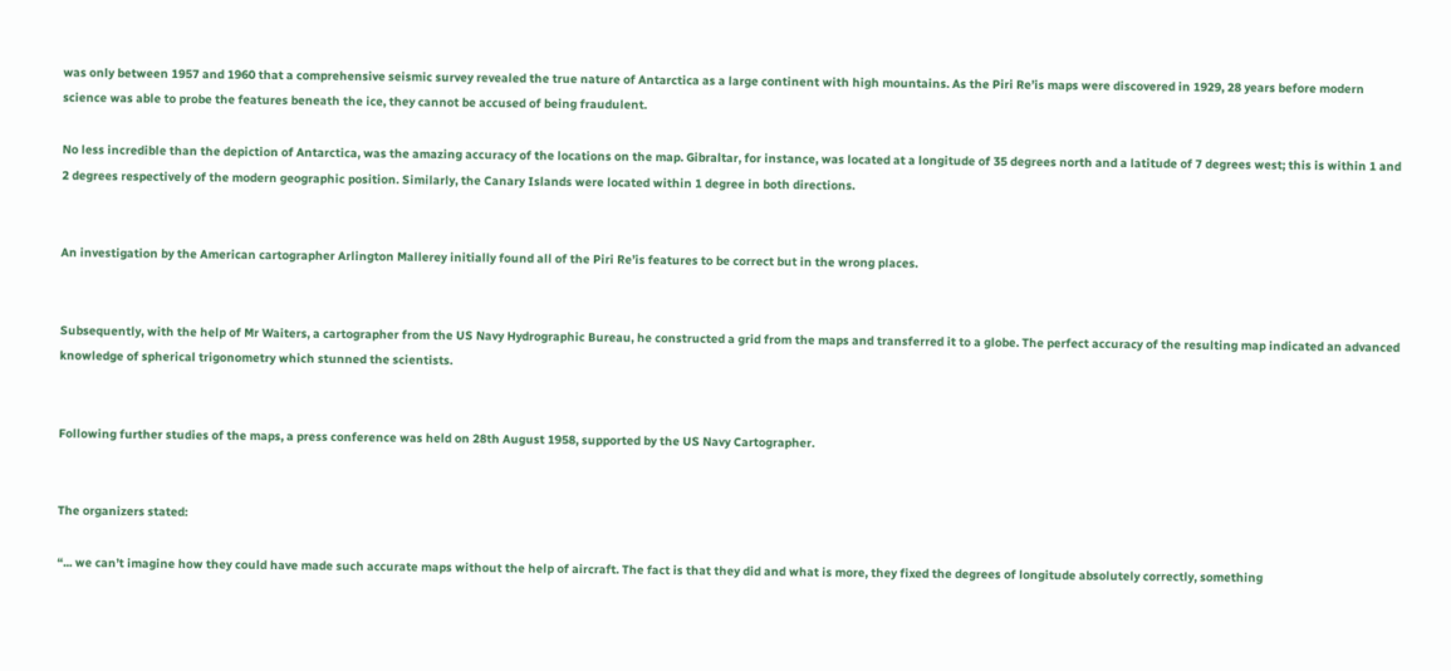was only between 1957 and 1960 that a comprehensive seismic survey revealed the true nature of Antarctica as a large continent with high mountains. As the Piri Re’is maps were discovered in 1929, 28 years before modern science was able to probe the features beneath the ice, they cannot be accused of being fraudulent.

No less incredible than the depiction of Antarctica, was the amazing accuracy of the locations on the map. Gibraltar, for instance, was located at a longitude of 35 degrees north and a latitude of 7 degrees west; this is within 1 and 2 degrees respectively of the modern geographic position. Similarly, the Canary Islands were located within 1 degree in both directions.


An investigation by the American cartographer Arlington Mallerey initially found all of the Piri Re’is features to be correct but in the wrong places.


Subsequently, with the help of Mr Waiters, a cartographer from the US Navy Hydrographic Bureau, he constructed a grid from the maps and transferred it to a globe. The perfect accuracy of the resulting map indicated an advanced knowledge of spherical trigonometry which stunned the scientists.


Following further studies of the maps, a press conference was held on 28th August 1958, supported by the US Navy Cartographer.


The organizers stated:

“... we can’t imagine how they could have made such accurate maps without the help of aircraft. The fact is that they did and what is more, they fixed the degrees of longitude absolutely correctly, something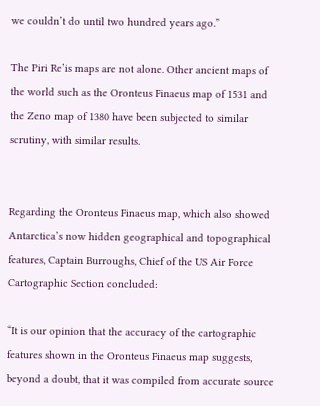we couldn’t do until two hundred years ago.”

The Piri Re’is maps are not alone. Other ancient maps of the world such as the Oronteus Finaeus map of 1531 and the Zeno map of 1380 have been subjected to similar scrutiny, with similar results.


Regarding the Oronteus Finaeus map, which also showed Antarctica’s now hidden geographical and topographical features, Captain Burroughs, Chief of the US Air Force Cartographic Section concluded:

“It is our opinion that the accuracy of the cartographic features shown in the Oronteus Finaeus map suggests, beyond a doubt, that it was compiled from accurate source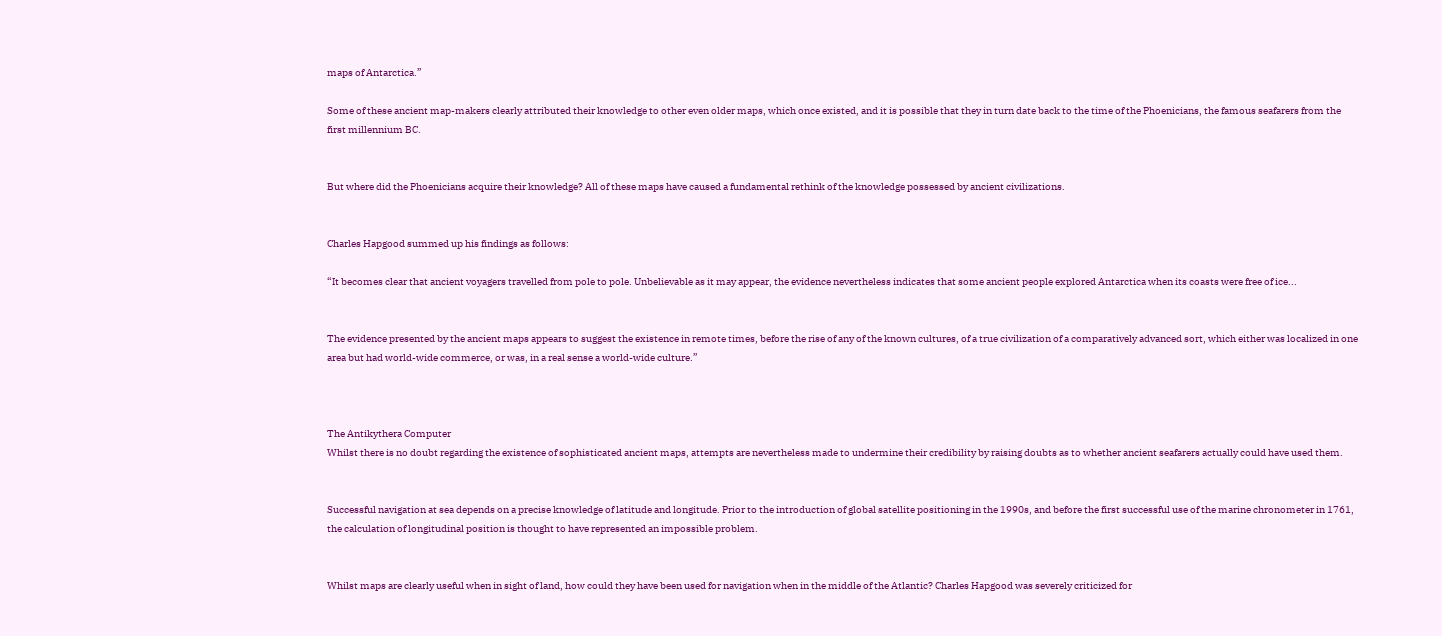maps of Antarctica.”

Some of these ancient map-makers clearly attributed their knowledge to other even older maps, which once existed, and it is possible that they in turn date back to the time of the Phoenicians, the famous seafarers from the first millennium BC.


But where did the Phoenicians acquire their knowledge? All of these maps have caused a fundamental rethink of the knowledge possessed by ancient civilizations.


Charles Hapgood summed up his findings as follows:

“It becomes clear that ancient voyagers travelled from pole to pole. Unbelievable as it may appear, the evidence nevertheless indicates that some ancient people explored Antarctica when its coasts were free of ice...


The evidence presented by the ancient maps appears to suggest the existence in remote times, before the rise of any of the known cultures, of a true civilization of a comparatively advanced sort, which either was localized in one area but had world-wide commerce, or was, in a real sense a world-wide culture.”



The Antikythera Computer
Whilst there is no doubt regarding the existence of sophisticated ancient maps, attempts are nevertheless made to undermine their credibility by raising doubts as to whether ancient seafarers actually could have used them.


Successful navigation at sea depends on a precise knowledge of latitude and longitude. Prior to the introduction of global satellite positioning in the 1990s, and before the first successful use of the marine chronometer in 1761, the calculation of longitudinal position is thought to have represented an impossible problem.


Whilst maps are clearly useful when in sight of land, how could they have been used for navigation when in the middle of the Atlantic? Charles Hapgood was severely criticized for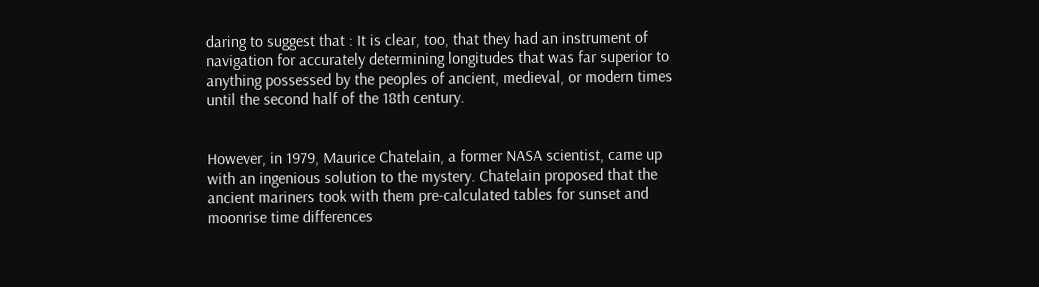daring to suggest that : It is clear, too, that they had an instrument of navigation for accurately determining longitudes that was far superior to anything possessed by the peoples of ancient, medieval, or modern times until the second half of the 18th century.


However, in 1979, Maurice Chatelain, a former NASA scientist, came up with an ingenious solution to the mystery. Chatelain proposed that the ancient mariners took with them pre-calculated tables for sunset and moonrise time differences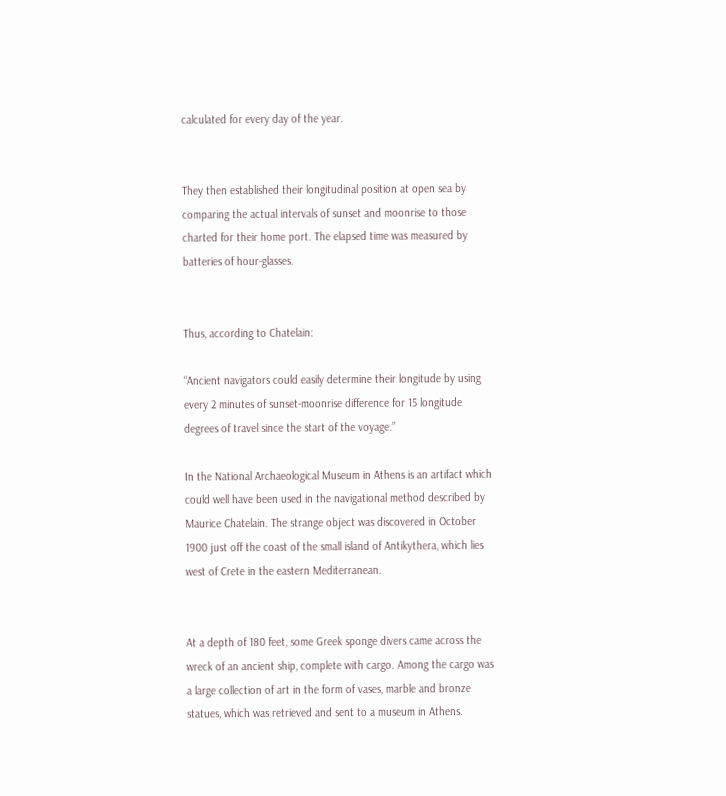calculated for every day of the year.


They then established their longitudinal position at open sea by comparing the actual intervals of sunset and moonrise to those charted for their home port. The elapsed time was measured by batteries of hour-glasses.


Thus, according to Chatelain:

“Ancient navigators could easily determine their longitude by using every 2 minutes of sunset-moonrise difference for 15 longitude degrees of travel since the start of the voyage.”

In the National Archaeological Museum in Athens is an artifact which could well have been used in the navigational method described by Maurice Chatelain. The strange object was discovered in October 1900 just off the coast of the small island of Antikythera, which lies west of Crete in the eastern Mediterranean.


At a depth of 180 feet, some Greek sponge divers came across the wreck of an ancient ship, complete with cargo. Among the cargo was a large collection of art in the form of vases, marble and bronze statues, which was retrieved and sent to a museum in Athens.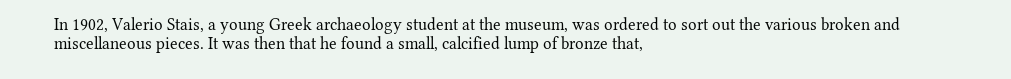In 1902, Valerio Stais, a young Greek archaeology student at the museum, was ordered to sort out the various broken and miscellaneous pieces. It was then that he found a small, calcified lump of bronze that,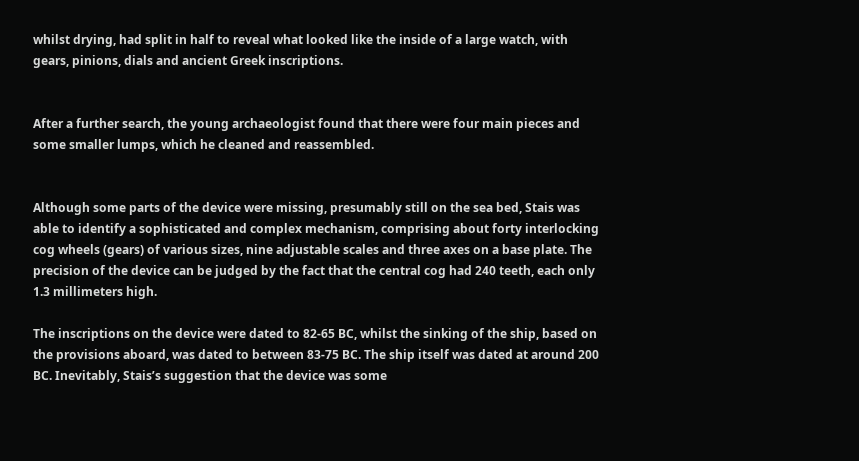whilst drying, had split in half to reveal what looked like the inside of a large watch, with gears, pinions, dials and ancient Greek inscriptions.


After a further search, the young archaeologist found that there were four main pieces and some smaller lumps, which he cleaned and reassembled.


Although some parts of the device were missing, presumably still on the sea bed, Stais was able to identify a sophisticated and complex mechanism, comprising about forty interlocking cog wheels (gears) of various sizes, nine adjustable scales and three axes on a base plate. The precision of the device can be judged by the fact that the central cog had 240 teeth, each only 1.3 millimeters high.

The inscriptions on the device were dated to 82-65 BC, whilst the sinking of the ship, based on the provisions aboard, was dated to between 83-75 BC. The ship itself was dated at around 200 BC. Inevitably, Stais’s suggestion that the device was some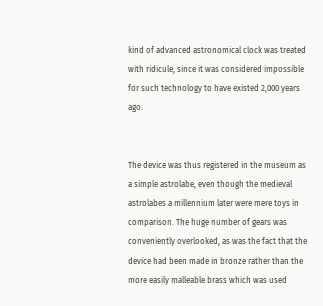kind of advanced astronomical clock was treated with ridicule, since it was considered impossible for such technology to have existed 2,000 years ago.


The device was thus registered in the museum as a simple astrolabe, even though the medieval astrolabes a millennium later were mere toys in comparison. The huge number of gears was conveniently overlooked, as was the fact that the device had been made in bronze rather than the more easily malleable brass which was used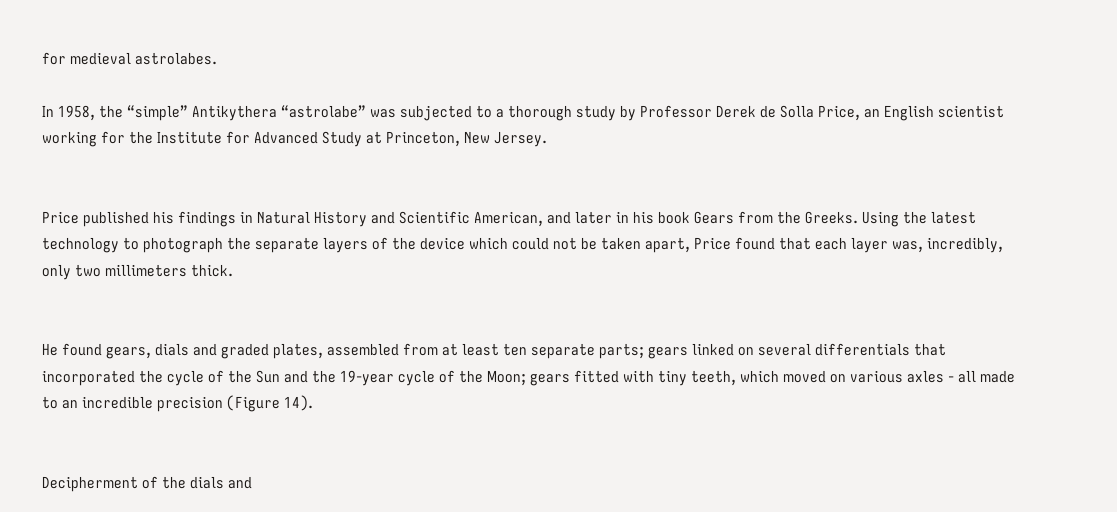for medieval astrolabes.

In 1958, the “simple” Antikythera “astrolabe” was subjected to a thorough study by Professor Derek de Solla Price, an English scientist working for the Institute for Advanced Study at Princeton, New Jersey.


Price published his findings in Natural History and Scientific American, and later in his book Gears from the Greeks. Using the latest technology to photograph the separate layers of the device which could not be taken apart, Price found that each layer was, incredibly, only two millimeters thick.


He found gears, dials and graded plates, assembled from at least ten separate parts; gears linked on several differentials that incorporated the cycle of the Sun and the 19-year cycle of the Moon; gears fitted with tiny teeth, which moved on various axles - all made to an incredible precision (Figure 14).


Decipherment of the dials and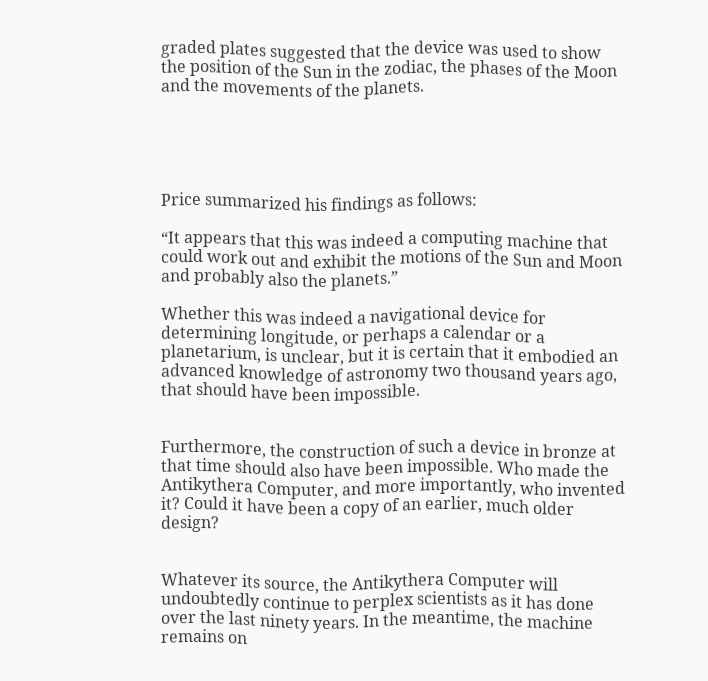graded plates suggested that the device was used to show the position of the Sun in the zodiac, the phases of the Moon and the movements of the planets.





Price summarized his findings as follows:

“It appears that this was indeed a computing machine that could work out and exhibit the motions of the Sun and Moon and probably also the planets.”

Whether this was indeed a navigational device for determining longitude, or perhaps a calendar or a planetarium, is unclear, but it is certain that it embodied an advanced knowledge of astronomy two thousand years ago, that should have been impossible.


Furthermore, the construction of such a device in bronze at that time should also have been impossible. Who made the Antikythera Computer, and more importantly, who invented it? Could it have been a copy of an earlier, much older design?


Whatever its source, the Antikythera Computer will undoubtedly continue to perplex scientists as it has done over the last ninety years. In the meantime, the machine remains on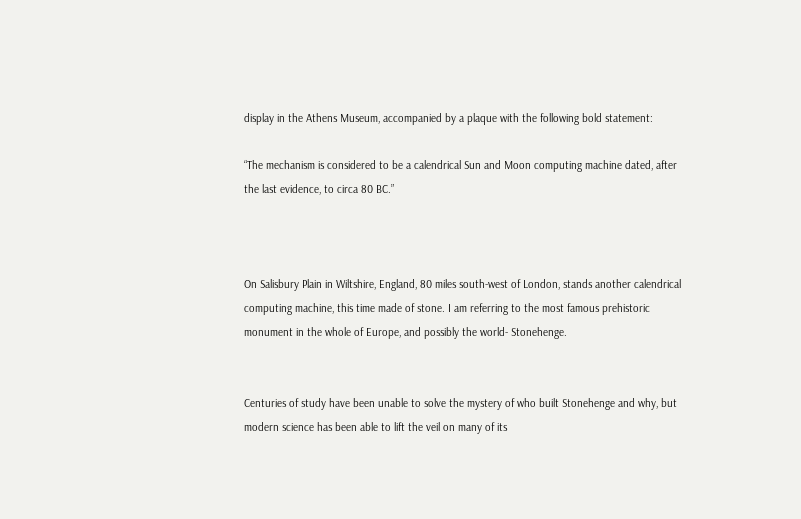display in the Athens Museum, accompanied by a plaque with the following bold statement:

“The mechanism is considered to be a calendrical Sun and Moon computing machine dated, after the last evidence, to circa 80 BC.”



On Salisbury Plain in Wiltshire, England, 80 miles south-west of London, stands another calendrical computing machine, this time made of stone. I am referring to the most famous prehistoric monument in the whole of Europe, and possibly the world- Stonehenge.


Centuries of study have been unable to solve the mystery of who built Stonehenge and why, but modern science has been able to lift the veil on many of its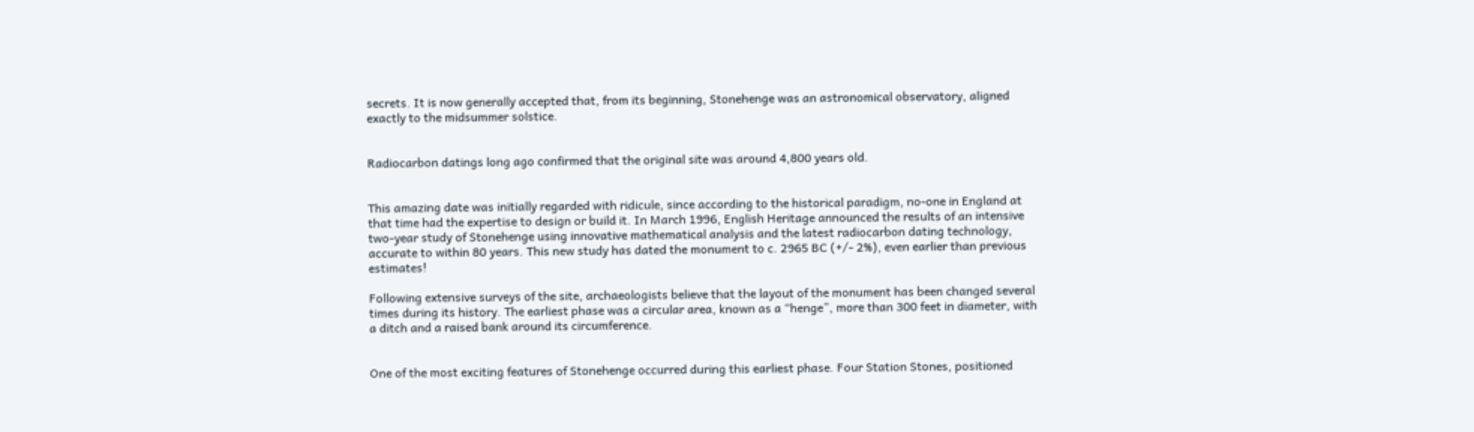secrets. It is now generally accepted that, from its beginning, Stonehenge was an astronomical observatory, aligned exactly to the midsummer solstice.


Radiocarbon datings long ago confirmed that the original site was around 4,800 years old.


This amazing date was initially regarded with ridicule, since according to the historical paradigm, no-one in England at that time had the expertise to design or build it. In March 1996, English Heritage announced the results of an intensive two-year study of Stonehenge using innovative mathematical analysis and the latest radiocarbon dating technology, accurate to within 80 years. This new study has dated the monument to c. 2965 BC (+/- 2%), even earlier than previous estimates!

Following extensive surveys of the site, archaeologists believe that the layout of the monument has been changed several times during its history. The earliest phase was a circular area, known as a “henge”, more than 300 feet in diameter, with a ditch and a raised bank around its circumference.


One of the most exciting features of Stonehenge occurred during this earliest phase. Four Station Stones, positioned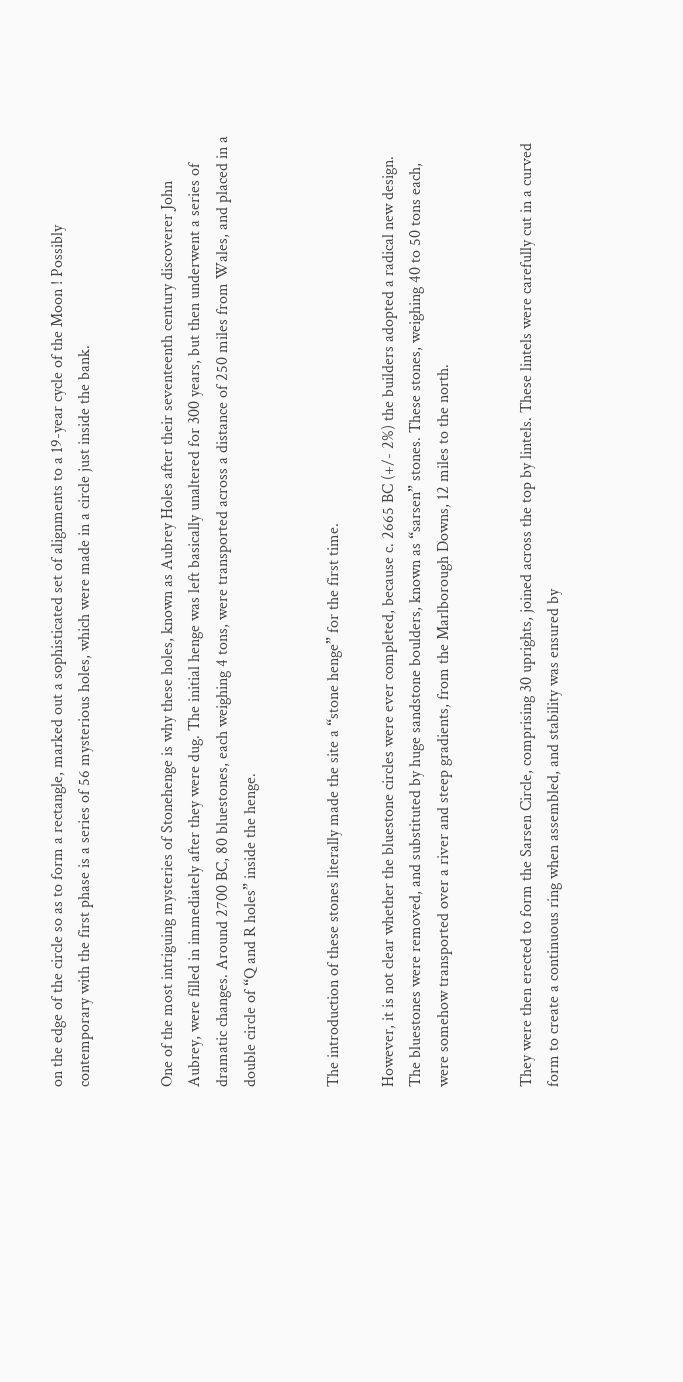on the edge of the circle so as to form a rectangle, marked out a sophisticated set of alignments to a 19-year cycle of the Moon ! Possibly contemporary with the first phase is a series of 56 mysterious holes, which were made in a circle just inside the bank.


One of the most intriguing mysteries of Stonehenge is why these holes, known as Aubrey Holes after their seventeenth century discoverer John Aubrey, were filled in immediately after they were dug. The initial henge was left basically unaltered for 300 years, but then underwent a series of dramatic changes. Around 2700 BC, 80 bluestones, each weighing 4 tons, were transported across a distance of 250 miles from Wales, and placed in a double circle of “Q and R holes” inside the henge.


The introduction of these stones literally made the site a “stone henge” for the first time.

However, it is not clear whether the bluestone circles were ever completed, because c. 2665 BC (+/- 2%) the builders adopted a radical new design. The bluestones were removed, and substituted by huge sandstone boulders, known as “sarsen” stones. These stones, weighing 40 to 50 tons each, were somehow transported over a river and steep gradients, from the Marlborough Downs, 12 miles to the north.


They were then erected to form the Sarsen Circle, comprising 30 uprights, joined across the top by lintels. These lintels were carefully cut in a curved form to create a continuous ring when assembled, and stability was ensured by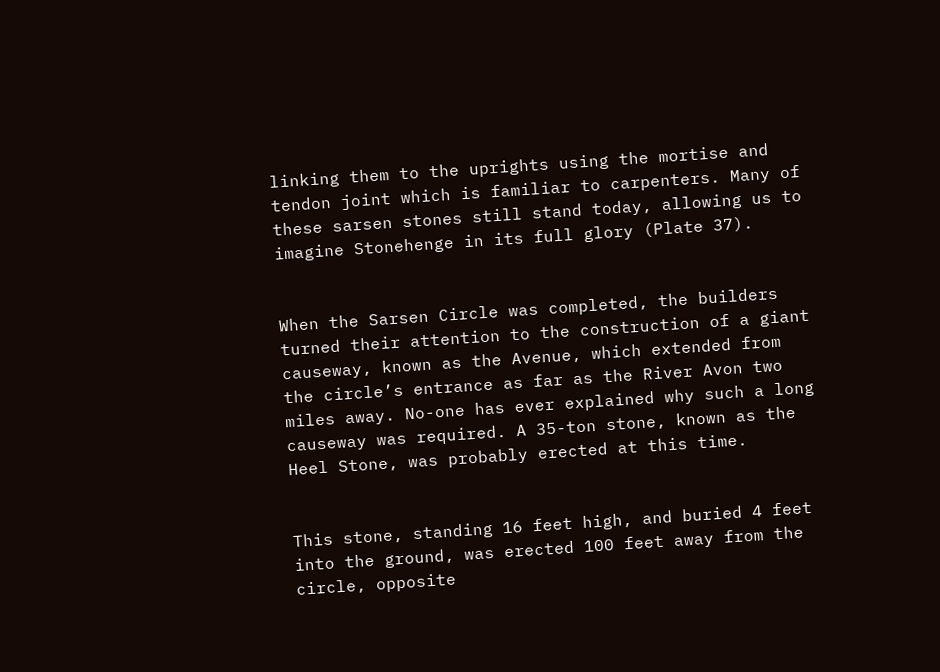linking them to the uprights using the mortise and tendon joint which is familiar to carpenters. Many of these sarsen stones still stand today, allowing us to imagine Stonehenge in its full glory (Plate 37).


When the Sarsen Circle was completed, the builders turned their attention to the construction of a giant causeway, known as the Avenue, which extended from the circle’s entrance as far as the River Avon two miles away. No-one has ever explained why such a long causeway was required. A 35-ton stone, known as the Heel Stone, was probably erected at this time.


This stone, standing 16 feet high, and buried 4 feet into the ground, was erected 100 feet away from the circle, opposite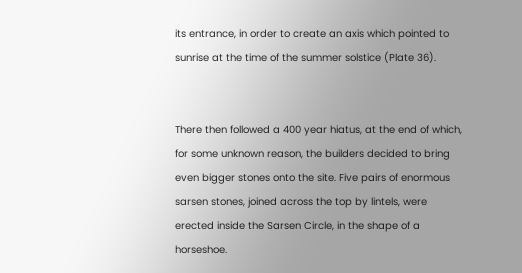its entrance, in order to create an axis which pointed to sunrise at the time of the summer solstice (Plate 36).


There then followed a 400 year hiatus, at the end of which, for some unknown reason, the builders decided to bring even bigger stones onto the site. Five pairs of enormous sarsen stones, joined across the top by lintels, were erected inside the Sarsen Circle, in the shape of a horseshoe.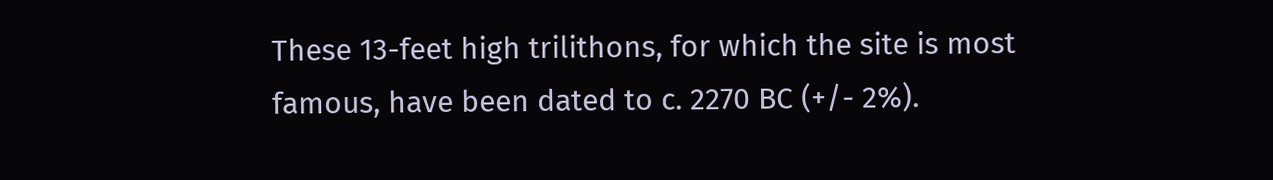These 13-feet high trilithons, for which the site is most famous, have been dated to c. 2270 BC (+/- 2%).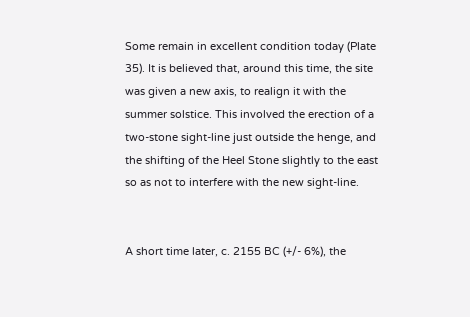Some remain in excellent condition today (Plate 35). It is believed that, around this time, the site was given a new axis, to realign it with the summer solstice. This involved the erection of a two-stone sight-line just outside the henge, and the shifting of the Heel Stone slightly to the east so as not to interfere with the new sight-line.


A short time later, c. 2155 BC (+/- 6%), the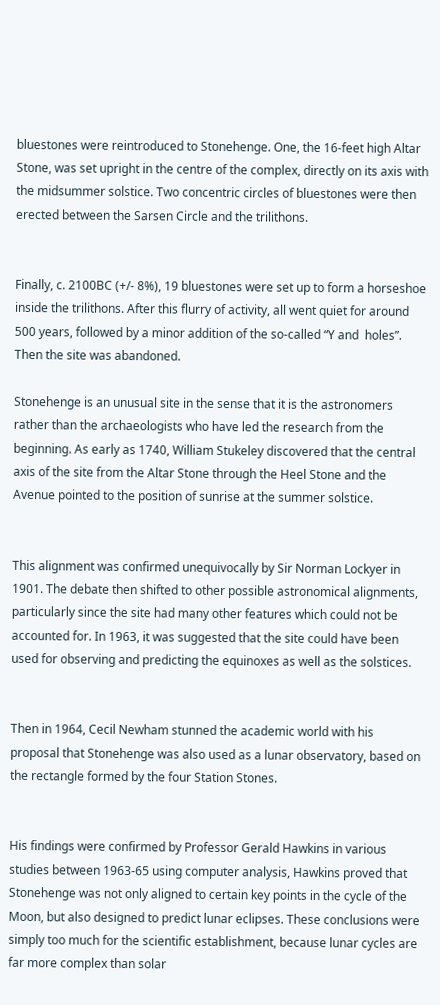bluestones were reintroduced to Stonehenge. One, the 16-feet high Altar Stone, was set upright in the centre of the complex, directly on its axis with the midsummer solstice. Two concentric circles of bluestones were then erected between the Sarsen Circle and the trilithons.


Finally, c. 2100BC (+/- 8%), 19 bluestones were set up to form a horseshoe inside the trilithons. After this flurry of activity, all went quiet for around 500 years, followed by a minor addition of the so-called “Y and  holes”. Then the site was abandoned.

Stonehenge is an unusual site in the sense that it is the astronomers rather than the archaeologists who have led the research from the beginning. As early as 1740, William Stukeley discovered that the central axis of the site from the Altar Stone through the Heel Stone and the Avenue pointed to the position of sunrise at the summer solstice.


This alignment was confirmed unequivocally by Sir Norman Lockyer in 1901. The debate then shifted to other possible astronomical alignments, particularly since the site had many other features which could not be accounted for. In 1963, it was suggested that the site could have been used for observing and predicting the equinoxes as well as the solstices.


Then in 1964, Cecil Newham stunned the academic world with his proposal that Stonehenge was also used as a lunar observatory, based on the rectangle formed by the four Station Stones.


His findings were confirmed by Professor Gerald Hawkins in various studies between 1963-65 using computer analysis, Hawkins proved that Stonehenge was not only aligned to certain key points in the cycle of the Moon, but also designed to predict lunar eclipses. These conclusions were simply too much for the scientific establishment, because lunar cycles are far more complex than solar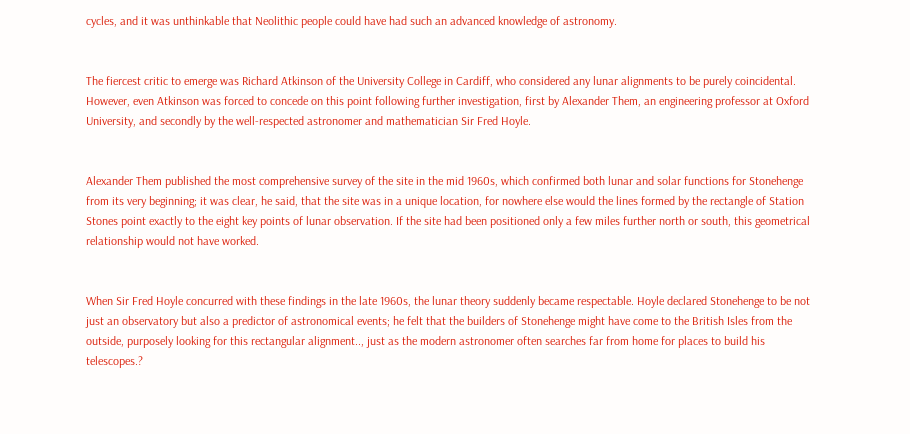cycles, and it was unthinkable that Neolithic people could have had such an advanced knowledge of astronomy.


The fiercest critic to emerge was Richard Atkinson of the University College in Cardiff, who considered any lunar alignments to be purely coincidental. However, even Atkinson was forced to concede on this point following further investigation, first by Alexander Them, an engineering professor at Oxford University, and secondly by the well-respected astronomer and mathematician Sir Fred Hoyle.


Alexander Them published the most comprehensive survey of the site in the mid 1960s, which confirmed both lunar and solar functions for Stonehenge from its very beginning; it was clear, he said, that the site was in a unique location, for nowhere else would the lines formed by the rectangle of Station Stones point exactly to the eight key points of lunar observation. If the site had been positioned only a few miles further north or south, this geometrical relationship would not have worked.


When Sir Fred Hoyle concurred with these findings in the late 1960s, the lunar theory suddenly became respectable. Hoyle declared Stonehenge to be not just an observatory but also a predictor of astronomical events; he felt that the builders of Stonehenge might have come to the British Isles from the outside, purposely looking for this rectangular alignment.., just as the modern astronomer often searches far from home for places to build his telescopes.?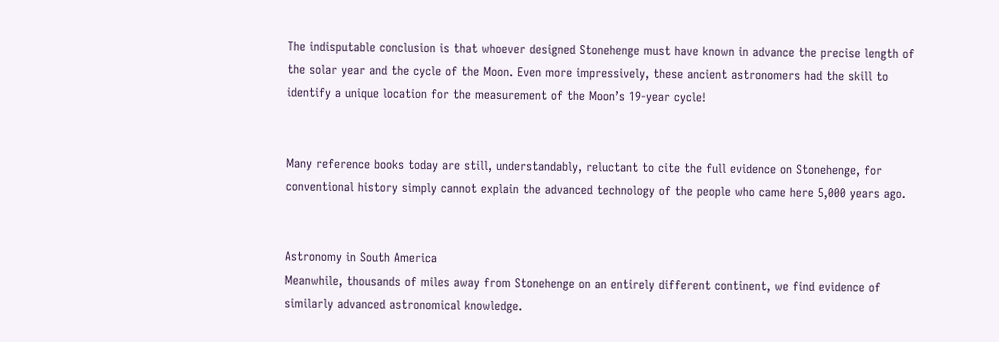The indisputable conclusion is that whoever designed Stonehenge must have known in advance the precise length of the solar year and the cycle of the Moon. Even more impressively, these ancient astronomers had the skill to identify a unique location for the measurement of the Moon’s 19-year cycle!


Many reference books today are still, understandably, reluctant to cite the full evidence on Stonehenge, for conventional history simply cannot explain the advanced technology of the people who came here 5,000 years ago.


Astronomy in South America
Meanwhile, thousands of miles away from Stonehenge on an entirely different continent, we find evidence of similarly advanced astronomical knowledge.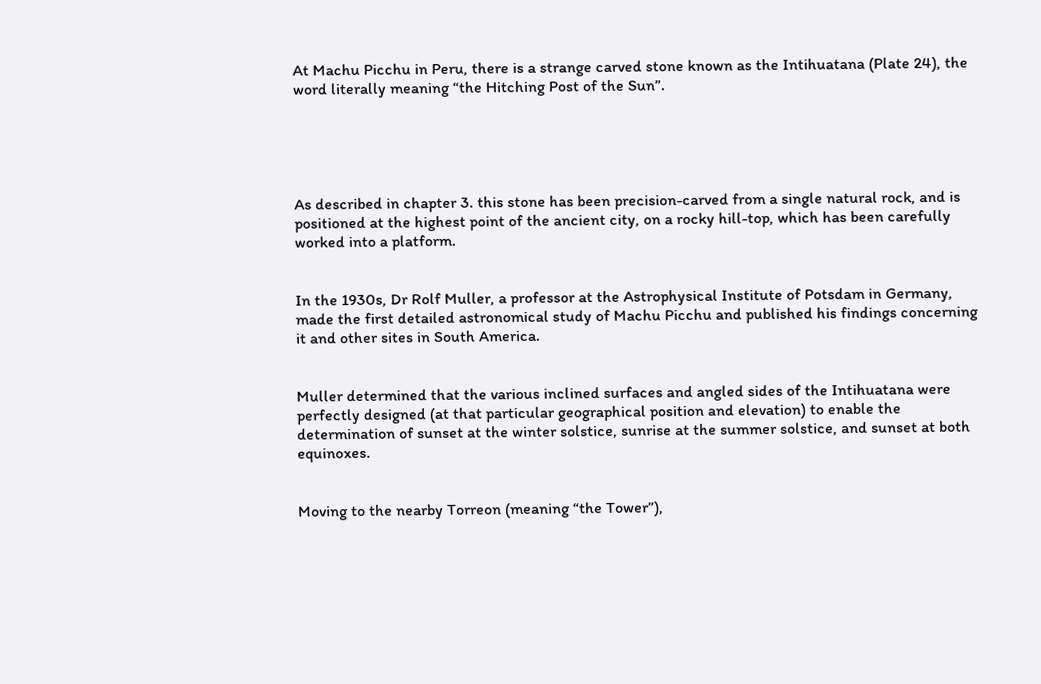At Machu Picchu in Peru, there is a strange carved stone known as the Intihuatana (Plate 24), the word literally meaning “the Hitching Post of the Sun”.





As described in chapter 3. this stone has been precision-carved from a single natural rock, and is positioned at the highest point of the ancient city, on a rocky hill-top, which has been carefully worked into a platform.


In the 1930s, Dr Rolf Muller, a professor at the Astrophysical Institute of Potsdam in Germany, made the first detailed astronomical study of Machu Picchu and published his findings concerning it and other sites in South America.


Muller determined that the various inclined surfaces and angled sides of the Intihuatana were perfectly designed (at that particular geographical position and elevation) to enable the determination of sunset at the winter solstice, sunrise at the summer solstice, and sunset at both equinoxes.


Moving to the nearby Torreon (meaning “the Tower”),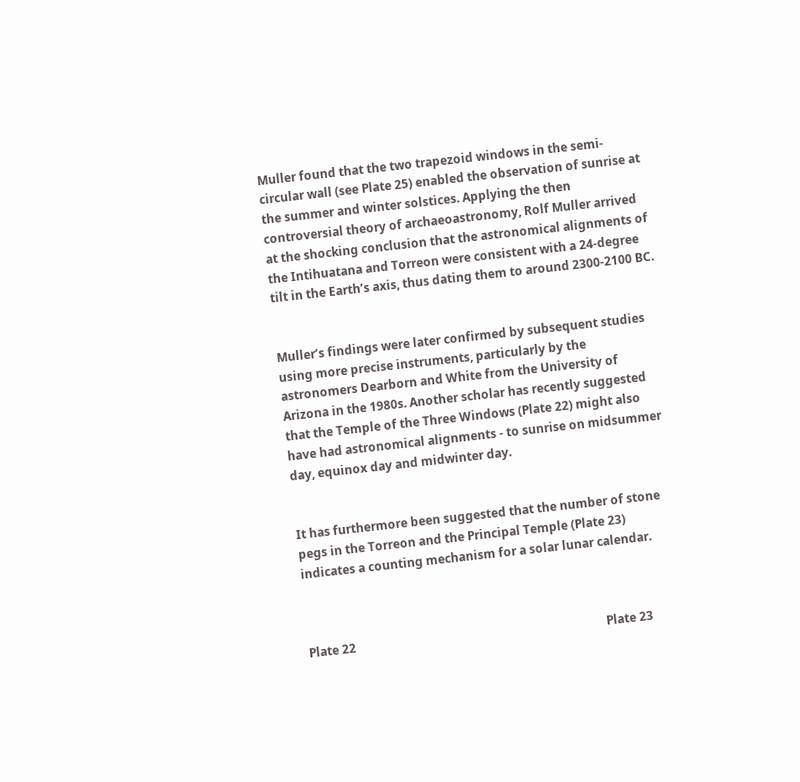Muller found that the two trapezoid windows in the semi-circular wall (see Plate 25) enabled the observation of sunrise at the summer and winter solstices. Applying the then controversial theory of archaeoastronomy, Rolf Muller arrived at the shocking conclusion that the astronomical alignments of the Intihuatana and Torreon were consistent with a 24-degree tilt in the Earth’s axis, thus dating them to around 2300-2100 BC.


Muller’s findings were later confirmed by subsequent studies using more precise instruments, particularly by the astronomers Dearborn and White from the University of Arizona in the 1980s. Another scholar has recently suggested that the Temple of the Three Windows (Plate 22) might also have had astronomical alignments - to sunrise on midsummer day, equinox day and midwinter day.


It has furthermore been suggested that the number of stone pegs in the Torreon and the Principal Temple (Plate 23) indicates a counting mechanism for a solar lunar calendar.



Plate 22                                                                                    Plate 23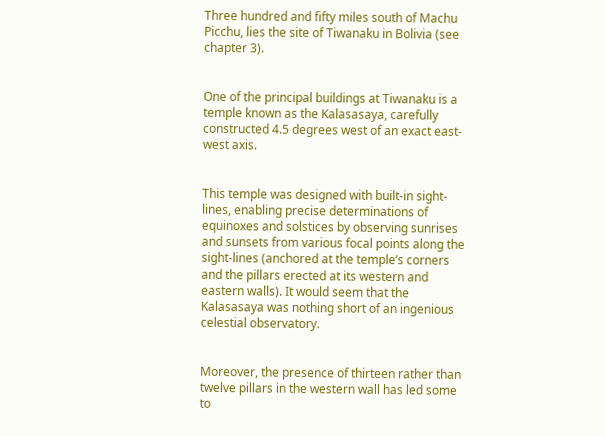Three hundred and fifty miles south of Machu Picchu, lies the site of Tiwanaku in Bolivia (see chapter 3).


One of the principal buildings at Tiwanaku is a temple known as the Kalasasaya, carefully constructed 4.5 degrees west of an exact east-west axis.


This temple was designed with built-in sight-lines, enabling precise determinations of equinoxes and solstices by observing sunrises and sunsets from various focal points along the sight-lines (anchored at the temple’s corners and the pillars erected at its western and eastern walls). It would seem that the Kalasasaya was nothing short of an ingenious celestial observatory.


Moreover, the presence of thirteen rather than twelve pillars in the western wall has led some to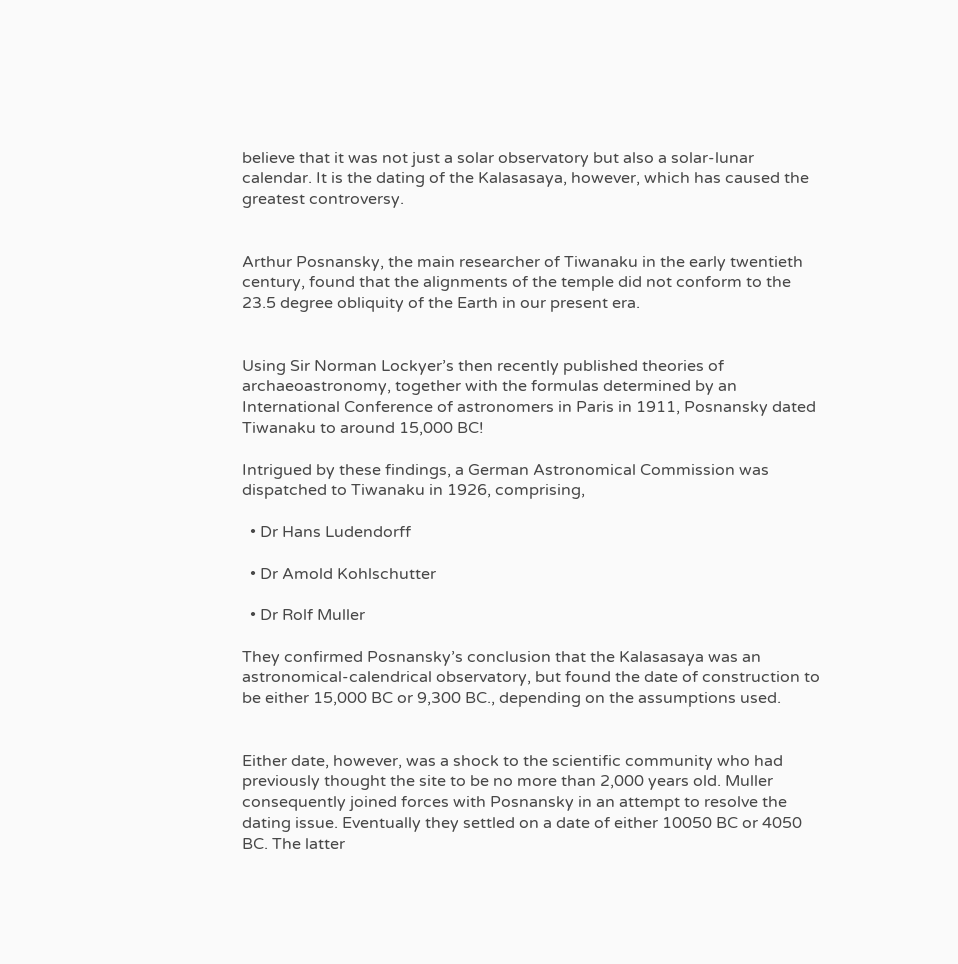believe that it was not just a solar observatory but also a solar-lunar calendar. It is the dating of the Kalasasaya, however, which has caused the greatest controversy.


Arthur Posnansky, the main researcher of Tiwanaku in the early twentieth century, found that the alignments of the temple did not conform to the 23.5 degree obliquity of the Earth in our present era.


Using Sir Norman Lockyer’s then recently published theories of archaeoastronomy, together with the formulas determined by an International Conference of astronomers in Paris in 1911, Posnansky dated Tiwanaku to around 15,000 BC!

Intrigued by these findings, a German Astronomical Commission was dispatched to Tiwanaku in 1926, comprising,

  • Dr Hans Ludendorff

  • Dr Amold Kohlschutter

  • Dr Rolf Muller

They confirmed Posnansky’s conclusion that the Kalasasaya was an astronomical-calendrical observatory, but found the date of construction to be either 15,000 BC or 9,300 BC., depending on the assumptions used.


Either date, however, was a shock to the scientific community who had previously thought the site to be no more than 2,000 years old. Muller consequently joined forces with Posnansky in an attempt to resolve the dating issue. Eventually they settled on a date of either 10050 BC or 4050 BC. The latter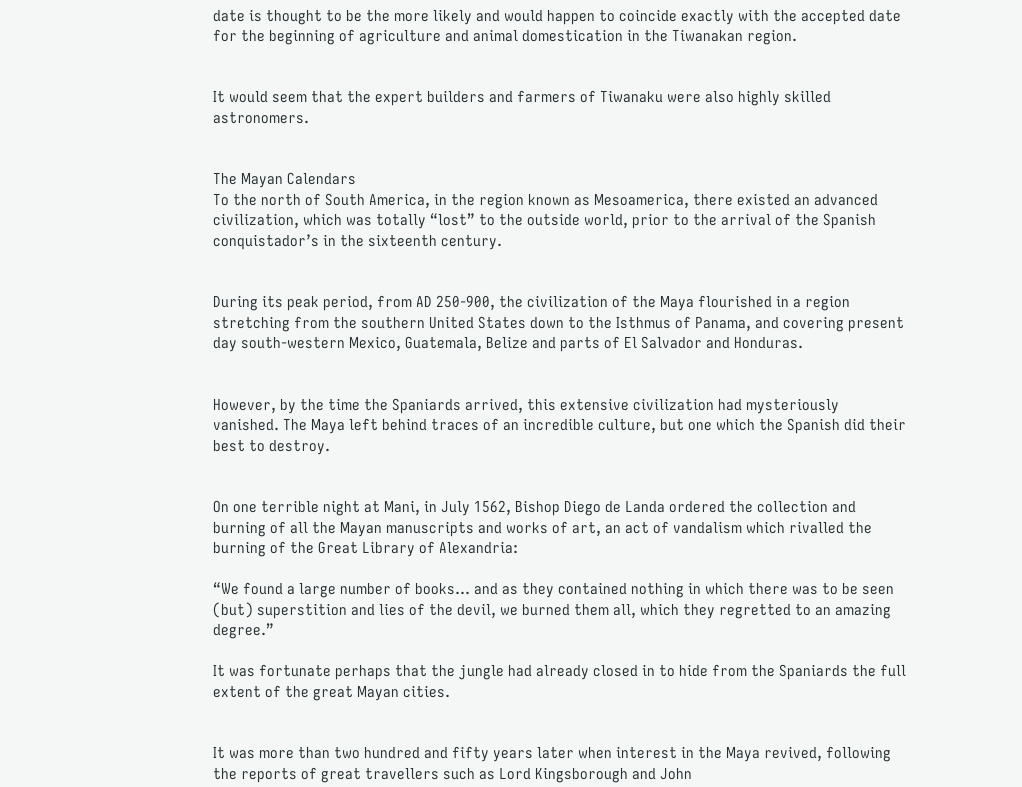date is thought to be the more likely and would happen to coincide exactly with the accepted date for the beginning of agriculture and animal domestication in the Tiwanakan region.


It would seem that the expert builders and farmers of Tiwanaku were also highly skilled astronomers.


The Mayan Calendars
To the north of South America, in the region known as Mesoamerica, there existed an advanced civilization, which was totally “lost” to the outside world, prior to the arrival of the Spanish conquistador’s in the sixteenth century.


During its peak period, from AD 250-900, the civilization of the Maya flourished in a region stretching from the southern United States down to the Isthmus of Panama, and covering present day south-western Mexico, Guatemala, Belize and parts of El Salvador and Honduras.


However, by the time the Spaniards arrived, this extensive civilization had mysteriously vanished. The Maya left behind traces of an incredible culture, but one which the Spanish did their best to destroy.


On one terrible night at Mani, in July 1562, Bishop Diego de Landa ordered the collection and burning of all the Mayan manuscripts and works of art, an act of vandalism which rivalled the burning of the Great Library of Alexandria:

“We found a large number of books... and as they contained nothing in which there was to be seen (but) superstition and lies of the devil, we burned them all, which they regretted to an amazing degree.”

It was fortunate perhaps that the jungle had already closed in to hide from the Spaniards the full extent of the great Mayan cities.


It was more than two hundred and fifty years later when interest in the Maya revived, following the reports of great travellers such as Lord Kingsborough and John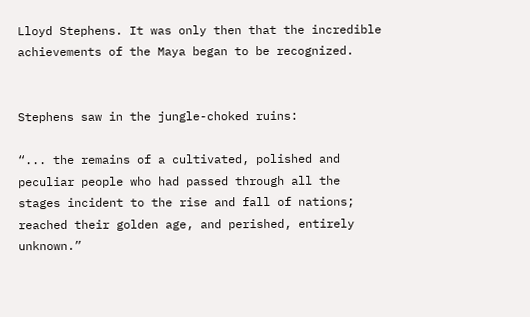Lloyd Stephens. It was only then that the incredible achievements of the Maya began to be recognized.


Stephens saw in the jungle-choked ruins:

“... the remains of a cultivated, polished and peculiar people who had passed through all the stages incident to the rise and fall of nations; reached their golden age, and perished, entirely unknown.”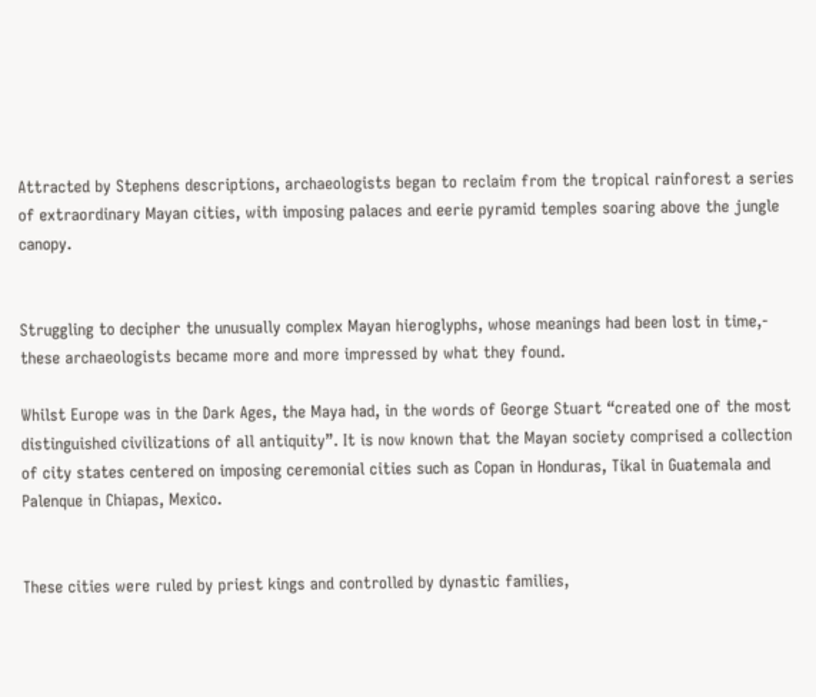Attracted by Stephens descriptions, archaeologists began to reclaim from the tropical rainforest a series of extraordinary Mayan cities, with imposing palaces and eerie pyramid temples soaring above the jungle canopy.


Struggling to decipher the unusually complex Mayan hieroglyphs, whose meanings had been lost in time,- these archaeologists became more and more impressed by what they found.

Whilst Europe was in the Dark Ages, the Maya had, in the words of George Stuart “created one of the most distinguished civilizations of all antiquity”. It is now known that the Mayan society comprised a collection of city states centered on imposing ceremonial cities such as Copan in Honduras, Tikal in Guatemala and Palenque in Chiapas, Mexico.


These cities were ruled by priest kings and controlled by dynastic families,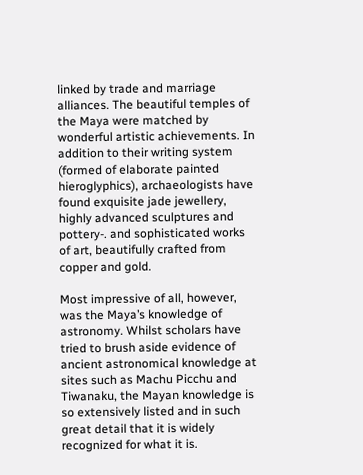linked by trade and marriage alliances. The beautiful temples of the Maya were matched by wonderful artistic achievements. In addition to their writing system (formed of elaborate painted hieroglyphics), archaeologists have found exquisite jade jewellery, highly advanced sculptures and pottery-. and sophisticated works of art, beautifully crafted from copper and gold.

Most impressive of all, however, was the Maya’s knowledge of astronomy. Whilst scholars have tried to brush aside evidence of ancient astronomical knowledge at sites such as Machu Picchu and Tiwanaku, the Mayan knowledge is so extensively listed and in such great detail that it is widely recognized for what it is.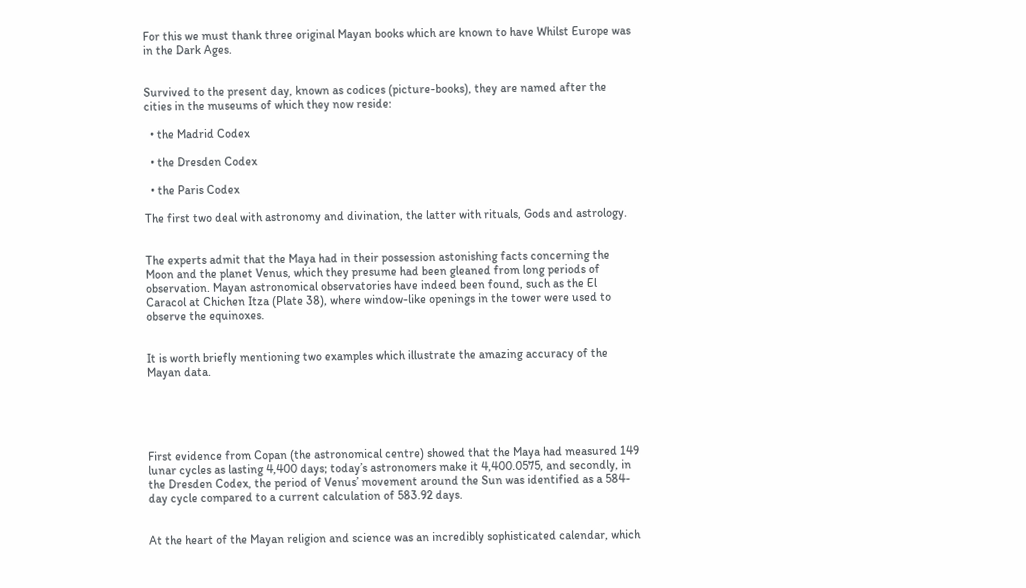For this we must thank three original Mayan books which are known to have Whilst Europe was in the Dark Ages.


Survived to the present day, known as codices (picture-books), they are named after the cities in the museums of which they now reside:

  • the Madrid Codex

  • the Dresden Codex

  • the Paris Codex

The first two deal with astronomy and divination, the latter with rituals, Gods and astrology.


The experts admit that the Maya had in their possession astonishing facts concerning the Moon and the planet Venus, which they presume had been gleaned from long periods of observation. Mayan astronomical observatories have indeed been found, such as the El Caracol at Chichen Itza (Plate 38), where window-like openings in the tower were used to observe the equinoxes.


It is worth briefly mentioning two examples which illustrate the amazing accuracy of the Mayan data.





First evidence from Copan (the astronomical centre) showed that the Maya had measured 149 lunar cycles as lasting 4,400 days; today’s astronomers make it 4,400.0575, and secondly, in the Dresden Codex, the period of Venus’ movement around the Sun was identified as a 584-day cycle compared to a current calculation of 583.92 days.


At the heart of the Mayan religion and science was an incredibly sophisticated calendar, which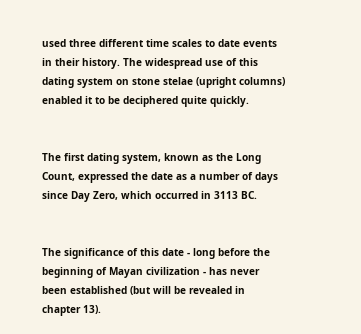used three different time scales to date events in their history. The widespread use of this dating system on stone stelae (upright columns) enabled it to be deciphered quite quickly.


The first dating system, known as the Long Count, expressed the date as a number of days since Day Zero, which occurred in 3113 BC.


The significance of this date - long before the beginning of Mayan civilization - has never been established (but will be revealed in chapter 13).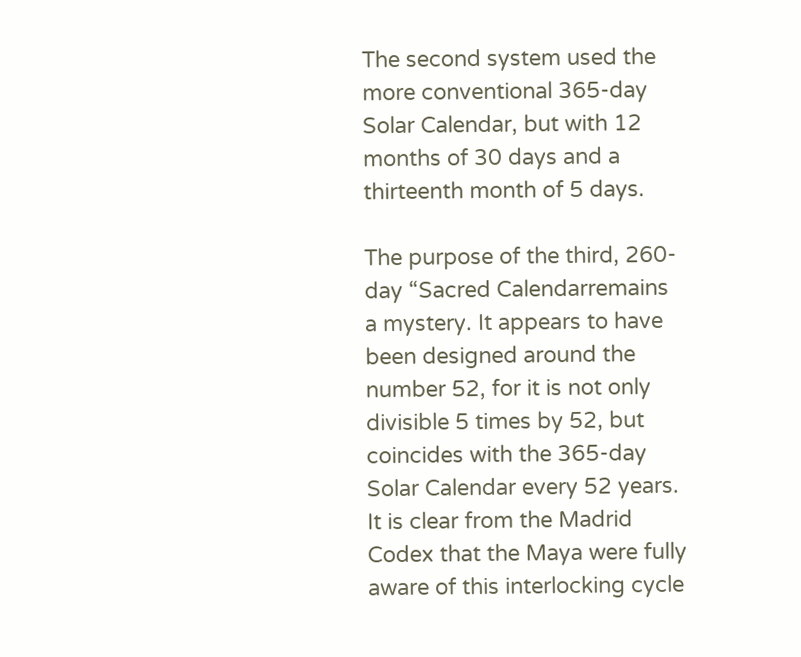The second system used the more conventional 365-day Solar Calendar, but with 12 months of 30 days and a thirteenth month of 5 days.

The purpose of the third, 260-day “Sacred Calendarremains a mystery. It appears to have been designed around the number 52, for it is not only divisible 5 times by 52, but coincides with the 365-day Solar Calendar every 52 years. It is clear from the Madrid Codex that the Maya were fully aware of this interlocking cycle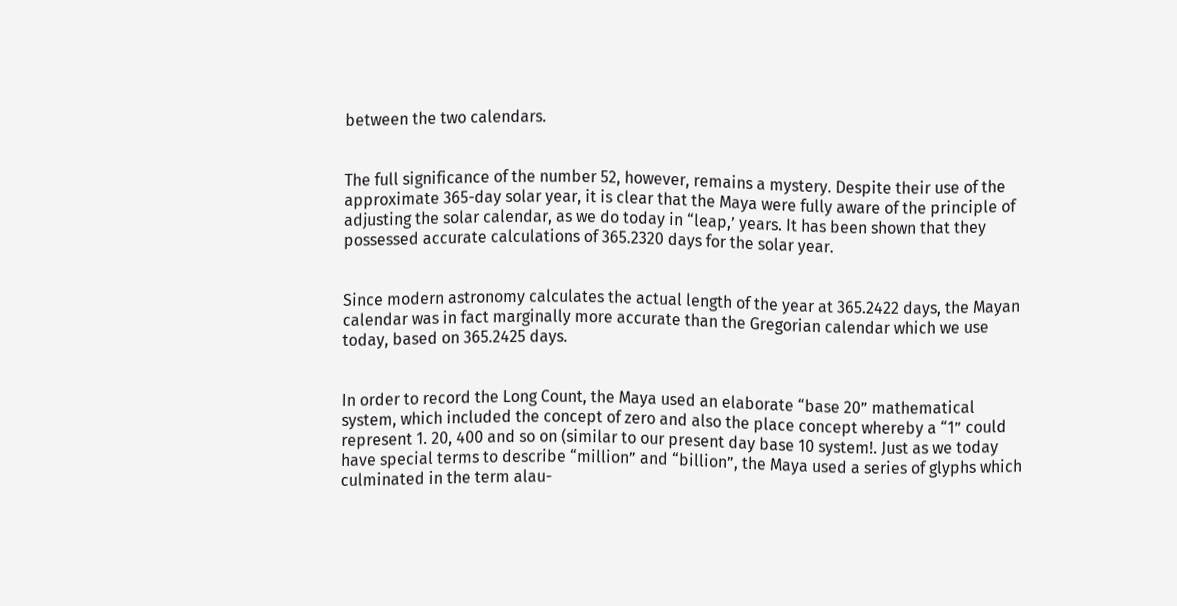between the two calendars.


The full significance of the number 52, however, remains a mystery. Despite their use of the approximate 365-day solar year, it is clear that the Maya were fully aware of the principle of adjusting the solar calendar, as we do today in “leap,’ years. It has been shown that they possessed accurate calculations of 365.2320 days for the solar year.


Since modern astronomy calculates the actual length of the year at 365.2422 days, the Mayan calendar was in fact marginally more accurate than the Gregorian calendar which we use today, based on 365.2425 days.


In order to record the Long Count, the Maya used an elaborate “base 20” mathematical system, which included the concept of zero and also the place concept whereby a “1” could represent 1. 20, 400 and so on (similar to our present day base 10 system!. Just as we today have special terms to describe “million” and “billion”, the Maya used a series of glyphs which culminated in the term alau-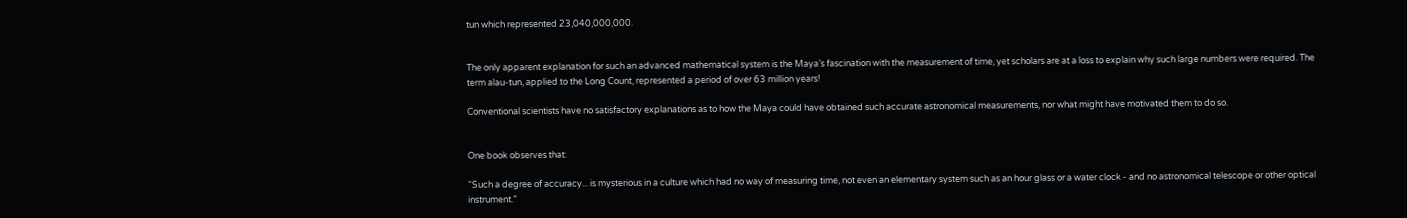tun which represented 23,040,000,000.


The only apparent explanation for such an advanced mathematical system is the Maya’s fascination with the measurement of time, yet scholars are at a loss to explain why such large numbers were required. The term alau-tun, applied to the Long Count, represented a period of over 63 million years!

Conventional scientists have no satisfactory explanations as to how the Maya could have obtained such accurate astronomical measurements, nor what might have motivated them to do so.


One book observes that:

“Such a degree of accuracy... is mysterious in a culture which had no way of measuring time, not even an elementary system such as an hour glass or a water clock - and no astronomical telescope or other optical instrument.”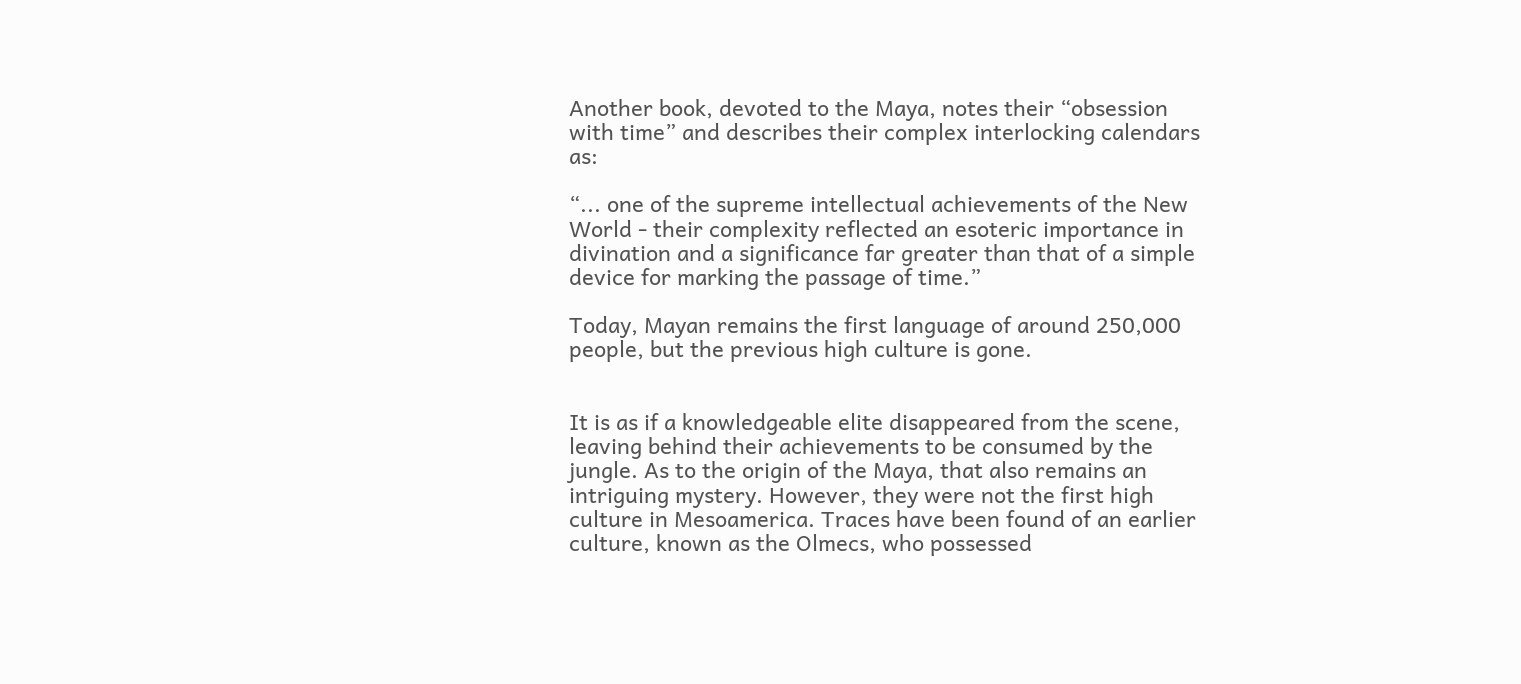Another book, devoted to the Maya, notes their “obsession with time” and describes their complex interlocking calendars as:

“... one of the supreme intellectual achievements of the New World - their complexity reflected an esoteric importance in divination and a significance far greater than that of a simple device for marking the passage of time.”

Today, Mayan remains the first language of around 250,000 people, but the previous high culture is gone.


It is as if a knowledgeable elite disappeared from the scene, leaving behind their achievements to be consumed by the jungle. As to the origin of the Maya, that also remains an intriguing mystery. However, they were not the first high culture in Mesoamerica. Traces have been found of an earlier culture, known as the Olmecs, who possessed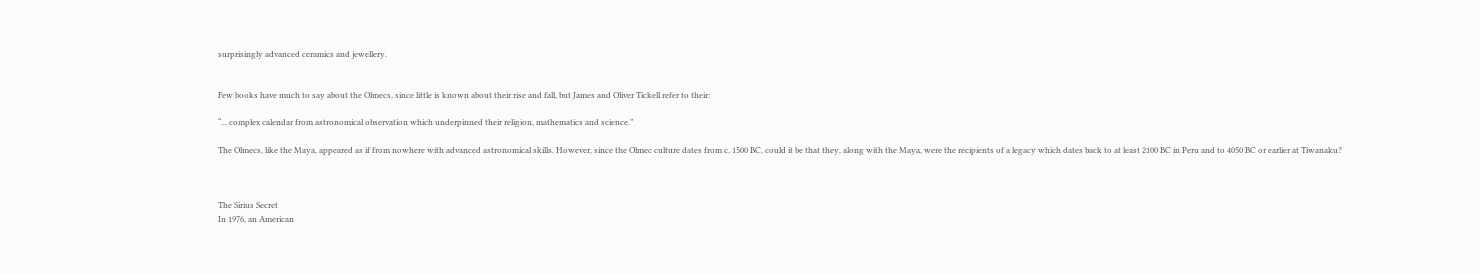surprisingly advanced ceramics and jewellery.


Few books have much to say about the Olmecs, since little is known about their rise and fall, but James and Oliver Tickell refer to their:

“... complex calendar from astronomical observation which underpinned their religion, mathematics and science.”

The Olmecs, like the Maya, appeared as if from nowhere with advanced astronomical skills. However, since the Olmec culture dates from c. 1500 BC, could it be that they, along with the Maya, were the recipients of a legacy which dates back to at least 2100 BC in Peru and to 4050 BC or earlier at Tiwanaku?



The Sirius Secret
In 1976, an American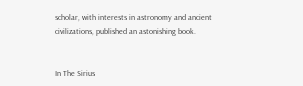scholar, with interests in astronomy and ancient civilizations, published an astonishing book.


In The Sirius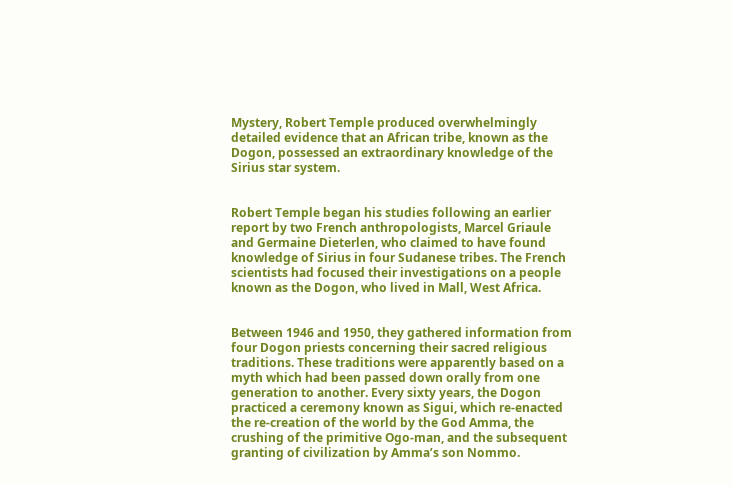Mystery, Robert Temple produced overwhelmingly detailed evidence that an African tribe, known as the Dogon, possessed an extraordinary knowledge of the Sirius star system.


Robert Temple began his studies following an earlier report by two French anthropologists, Marcel Griaule and Germaine Dieterlen, who claimed to have found knowledge of Sirius in four Sudanese tribes. The French scientists had focused their investigations on a people known as the Dogon, who lived in Mall, West Africa.


Between 1946 and 1950, they gathered information from four Dogon priests concerning their sacred religious traditions. These traditions were apparently based on a myth which had been passed down orally from one generation to another. Every sixty years, the Dogon practiced a ceremony known as Sigui, which re-enacted the re-creation of the world by the God Amma, the crushing of the primitive Ogo-man, and the subsequent granting of civilization by Amma’s son Nommo.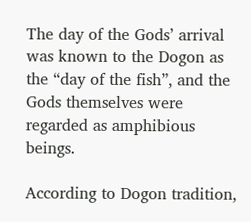The day of the Gods’ arrival was known to the Dogon as the “day of the fish”, and the Gods themselves were regarded as amphibious beings.

According to Dogon tradition,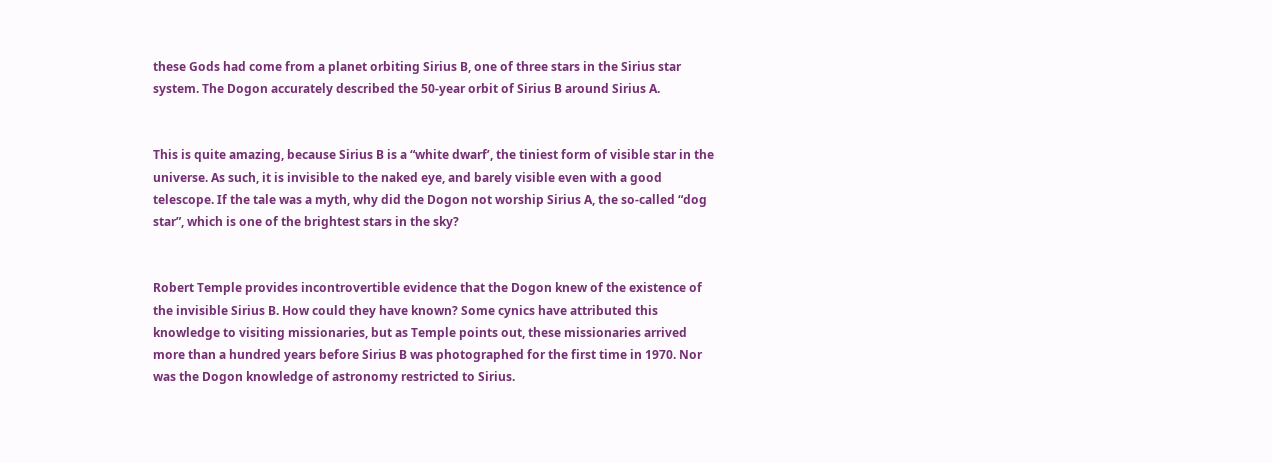these Gods had come from a planet orbiting Sirius B, one of three stars in the Sirius star system. The Dogon accurately described the 50-year orbit of Sirius B around Sirius A.


This is quite amazing, because Sirius B is a “white dwarf’, the tiniest form of visible star in the universe. As such, it is invisible to the naked eye, and barely visible even with a good telescope. If the tale was a myth, why did the Dogon not worship Sirius A, the so-called “dog star”, which is one of the brightest stars in the sky?


Robert Temple provides incontrovertible evidence that the Dogon knew of the existence of the invisible Sirius B. How could they have known? Some cynics have attributed this knowledge to visiting missionaries, but as Temple points out, these missionaries arrived more than a hundred years before Sirius B was photographed for the first time in 1970. Nor was the Dogon knowledge of astronomy restricted to Sirius.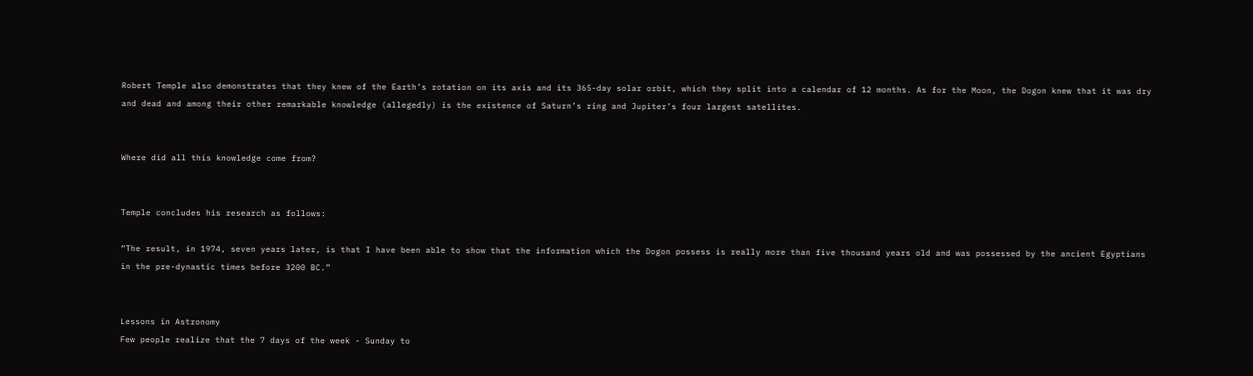Robert Temple also demonstrates that they knew of the Earth’s rotation on its axis and its 365-day solar orbit, which they split into a calendar of 12 months. As for the Moon, the Dogon knew that it was dry and dead and among their other remarkable knowledge (allegedly) is the existence of Saturn’s ring and Jupiter’s four largest satellites.


Where did all this knowledge come from?


Temple concludes his research as follows:

“The result, in 1974, seven years later, is that I have been able to show that the information which the Dogon possess is really more than five thousand years old and was possessed by the ancient Egyptians in the pre-dynastic times before 3200 BC.”


Lessons in Astronomy
Few people realize that the 7 days of the week - Sunday to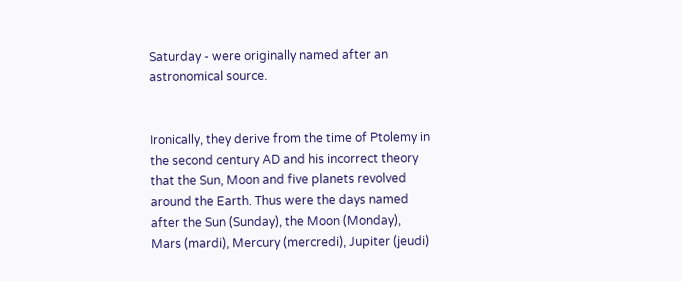Saturday - were originally named after an astronomical source.


Ironically, they derive from the time of Ptolemy in the second century AD and his incorrect theory that the Sun, Moon and five planets revolved around the Earth. Thus were the days named after the Sun (Sunday), the Moon (Monday), Mars (mardi), Mercury (mercredi), Jupiter (jeudi)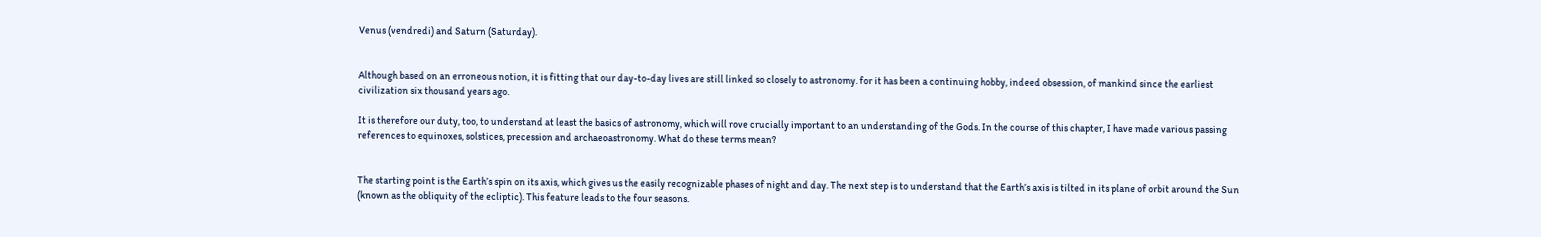Venus (vendredi) and Saturn (Saturday).


Although based on an erroneous notion, it is fitting that our day-to-day lives are still linked so closely to astronomy. for it has been a continuing hobby, indeed obsession, of mankind since the earliest civilization six thousand years ago.

It is therefore our duty, too, to understand at least the basics of astronomy, which will rove crucially important to an understanding of the Gods. In the course of this chapter, I have made various passing references to equinoxes, solstices, precession and archaeoastronomy. What do these terms mean?


The starting point is the Earth’s spin on its axis, which gives us the easily recognizable phases of night and day. The next step is to understand that the Earth’s axis is tilted in its plane of orbit around the Sun (known as the obliquity of the ecliptic). This feature leads to the four seasons.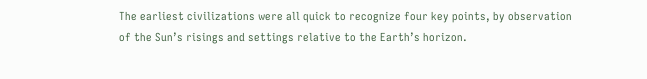The earliest civilizations were all quick to recognize four key points, by observation of the Sun’s risings and settings relative to the Earth’s horizon.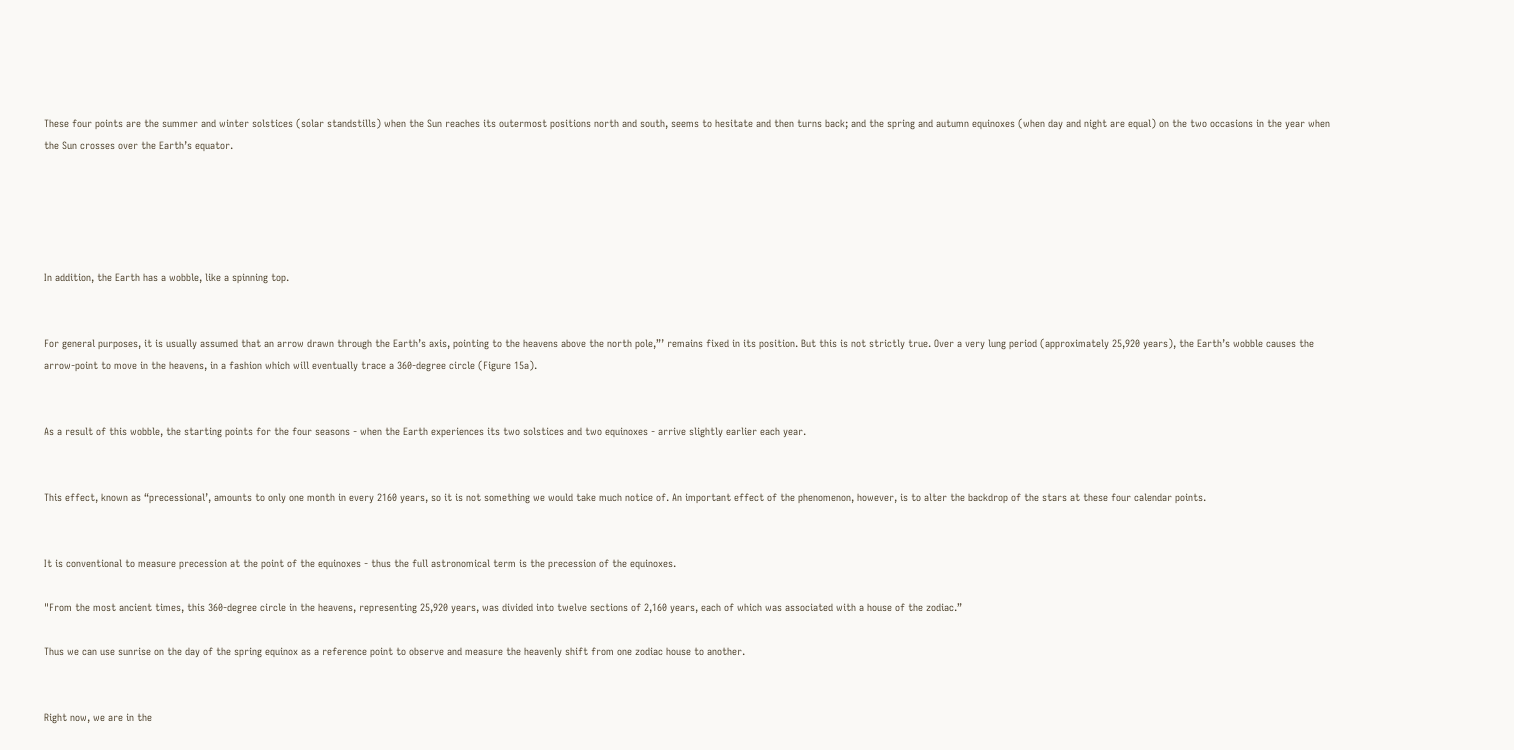These four points are the summer and winter solstices (solar standstills) when the Sun reaches its outermost positions north and south, seems to hesitate and then turns back; and the spring and autumn equinoxes (when day and night are equal) on the two occasions in the year when the Sun crosses over the Earth’s equator.





In addition, the Earth has a wobble, like a spinning top.


For general purposes, it is usually assumed that an arrow drawn through the Earth’s axis, pointing to the heavens above the north pole,”’ remains fixed in its position. But this is not strictly true. Over a very lung period (approximately 25,920 years), the Earth’s wobble causes the arrow-point to move in the heavens, in a fashion which will eventually trace a 360-degree circle (Figure 15a).


As a result of this wobble, the starting points for the four seasons - when the Earth experiences its two solstices and two equinoxes - arrive slightly earlier each year.


This effect, known as “precessional’, amounts to only one month in every 2160 years, so it is not something we would take much notice of. An important effect of the phenomenon, however, is to alter the backdrop of the stars at these four calendar points.


It is conventional to measure precession at the point of the equinoxes - thus the full astronomical term is the precession of the equinoxes.

"From the most ancient times, this 360-degree circle in the heavens, representing 25,920 years, was divided into twelve sections of 2,160 years, each of which was associated with a house of the zodiac.”

Thus we can use sunrise on the day of the spring equinox as a reference point to observe and measure the heavenly shift from one zodiac house to another.


Right now, we are in the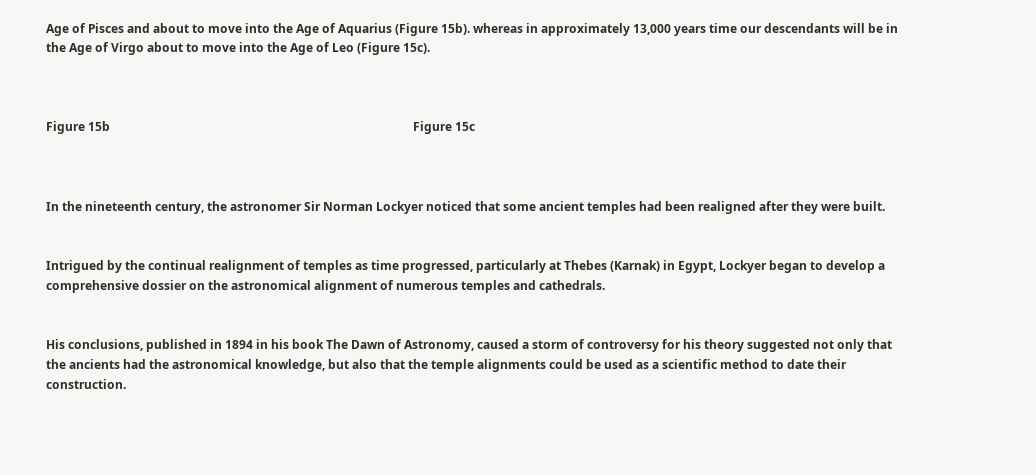Age of Pisces and about to move into the Age of Aquarius (Figure 15b). whereas in approximately 13,000 years time our descendants will be in the Age of Virgo about to move into the Age of Leo (Figure 15c).



Figure 15b                                                                                                     Figure 15c



In the nineteenth century, the astronomer Sir Norman Lockyer noticed that some ancient temples had been realigned after they were built.


Intrigued by the continual realignment of temples as time progressed, particularly at Thebes (Karnak) in Egypt, Lockyer began to develop a comprehensive dossier on the astronomical alignment of numerous temples and cathedrals.


His conclusions, published in 1894 in his book The Dawn of Astronomy, caused a storm of controversy for his theory suggested not only that the ancients had the astronomical knowledge, but also that the temple alignments could be used as a scientific method to date their construction.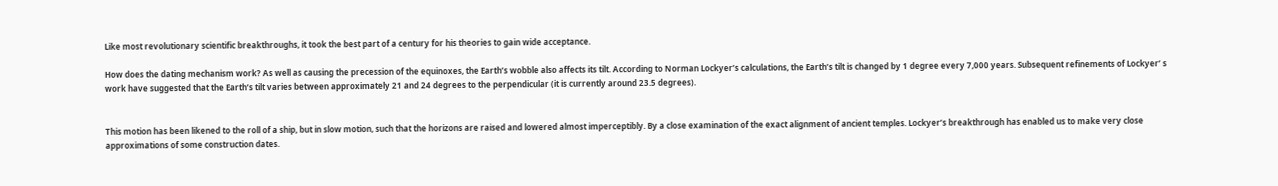Like most revolutionary scientific breakthroughs, it took the best part of a century for his theories to gain wide acceptance.

How does the dating mechanism work? As well as causing the precession of the equinoxes, the Earth’s wobble also affects its tilt. According to Norman Lockyer’s calculations, the Earth’s tilt is changed by 1 degree every 7,000 years. Subsequent refinements of Lockyer’ s work have suggested that the Earth’s tilt varies between approximately 21 and 24 degrees to the perpendicular (it is currently around 23.5 degrees).


This motion has been likened to the roll of a ship, but in slow motion, such that the horizons are raised and lowered almost imperceptibly. By a close examination of the exact alignment of ancient temples. Lockyer’s breakthrough has enabled us to make very close approximations of some construction dates.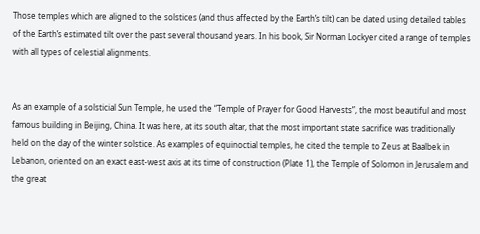Those temples which are aligned to the solstices (and thus affected by the Earth’s tilt) can be dated using detailed tables of the Earth’s estimated tilt over the past several thousand years. In his book, Sir Norman Lockyer cited a range of temples with all types of celestial alignments.


As an example of a solsticial Sun Temple, he used the “Temple of Prayer for Good Harvests”, the most beautiful and most famous building in Beijing, China. It was here, at its south altar, that the most important state sacrifice was traditionally held on the day of the winter solstice. As examples of equinoctial temples, he cited the temple to Zeus at Baalbek in Lebanon, oriented on an exact east-west axis at its time of construction (Plate 1), the Temple of Solomon in Jerusalem and the great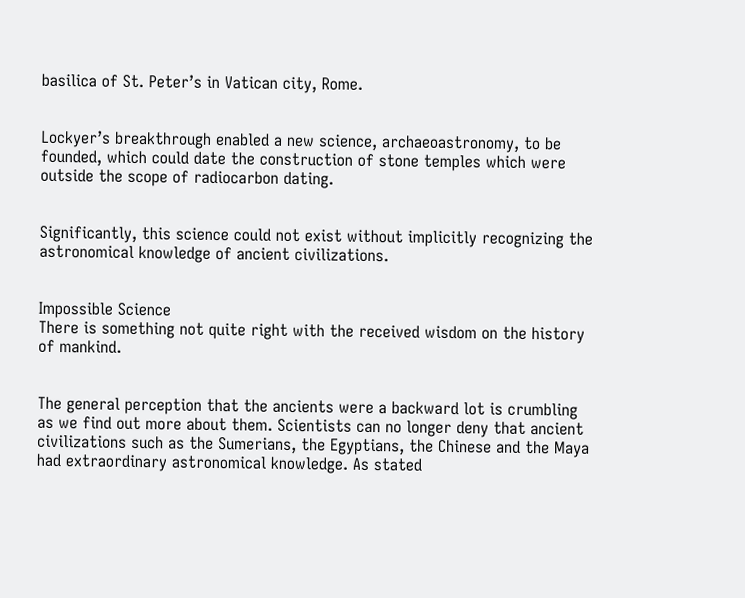basilica of St. Peter’s in Vatican city, Rome.


Lockyer’s breakthrough enabled a new science, archaeoastronomy, to be founded, which could date the construction of stone temples which were outside the scope of radiocarbon dating.


Significantly, this science could not exist without implicitly recognizing the astronomical knowledge of ancient civilizations.


Impossible Science
There is something not quite right with the received wisdom on the history of mankind.


The general perception that the ancients were a backward lot is crumbling as we find out more about them. Scientists can no longer deny that ancient civilizations such as the Sumerians, the Egyptians, the Chinese and the Maya had extraordinary astronomical knowledge. As stated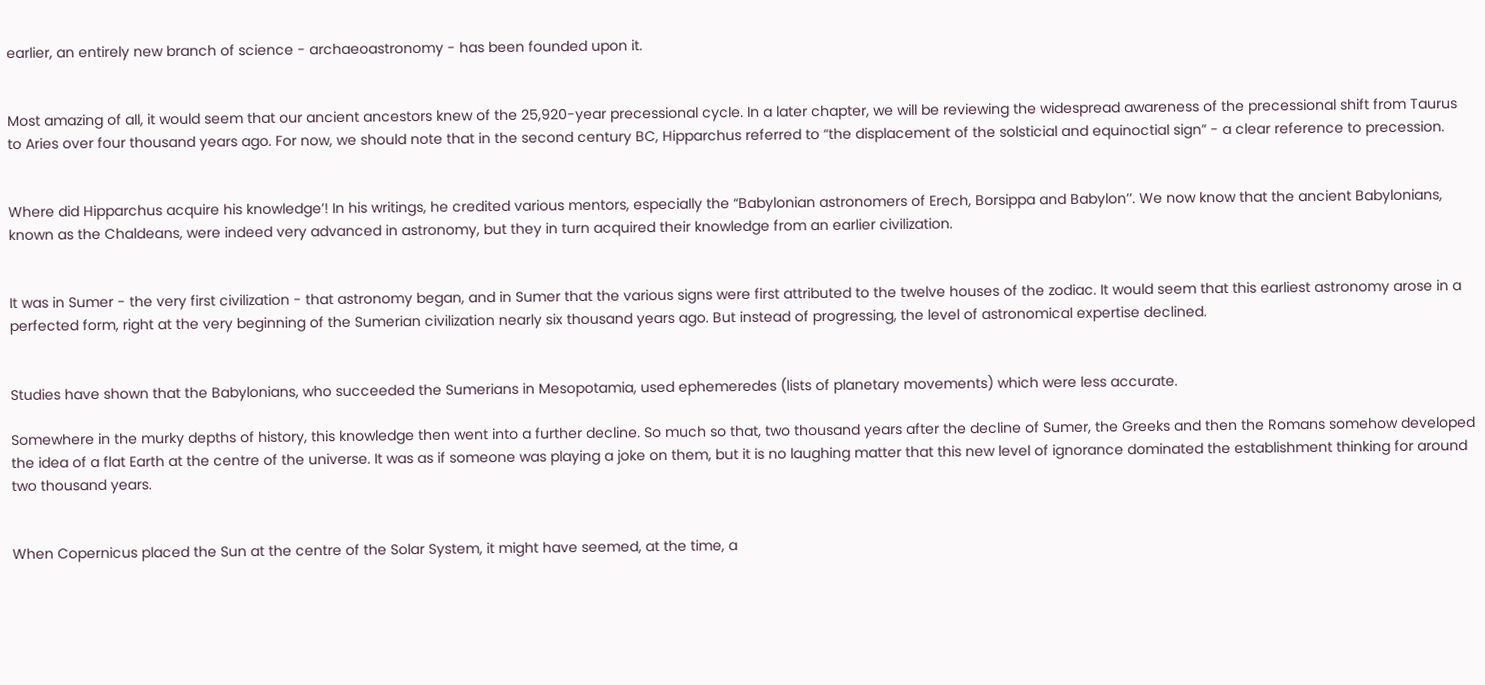earlier, an entirely new branch of science - archaeoastronomy - has been founded upon it.


Most amazing of all, it would seem that our ancient ancestors knew of the 25,920-year precessional cycle. In a later chapter, we will be reviewing the widespread awareness of the precessional shift from Taurus to Aries over four thousand years ago. For now, we should note that in the second century BC, Hipparchus referred to “the displacement of the solsticial and equinoctial sign” - a clear reference to precession.


Where did Hipparchus acquire his knowledge’! In his writings, he credited various mentors, especially the “Babylonian astronomers of Erech, Borsippa and Babylon’’. We now know that the ancient Babylonians, known as the Chaldeans, were indeed very advanced in astronomy, but they in turn acquired their knowledge from an earlier civilization.


It was in Sumer - the very first civilization - that astronomy began, and in Sumer that the various signs were first attributed to the twelve houses of the zodiac. It would seem that this earliest astronomy arose in a perfected form, right at the very beginning of the Sumerian civilization nearly six thousand years ago. But instead of progressing, the level of astronomical expertise declined.


Studies have shown that the Babylonians, who succeeded the Sumerians in Mesopotamia, used ephemeredes (lists of planetary movements) which were less accurate.

Somewhere in the murky depths of history, this knowledge then went into a further decline. So much so that, two thousand years after the decline of Sumer, the Greeks and then the Romans somehow developed the idea of a flat Earth at the centre of the universe. It was as if someone was playing a joke on them, but it is no laughing matter that this new level of ignorance dominated the establishment thinking for around two thousand years.


When Copernicus placed the Sun at the centre of the Solar System, it might have seemed, at the time, a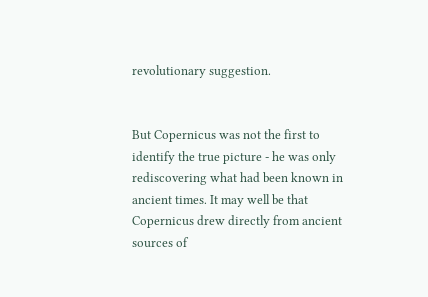revolutionary suggestion.


But Copernicus was not the first to identify the true picture - he was only rediscovering what had been known in ancient times. It may well be that Copernicus drew directly from ancient sources of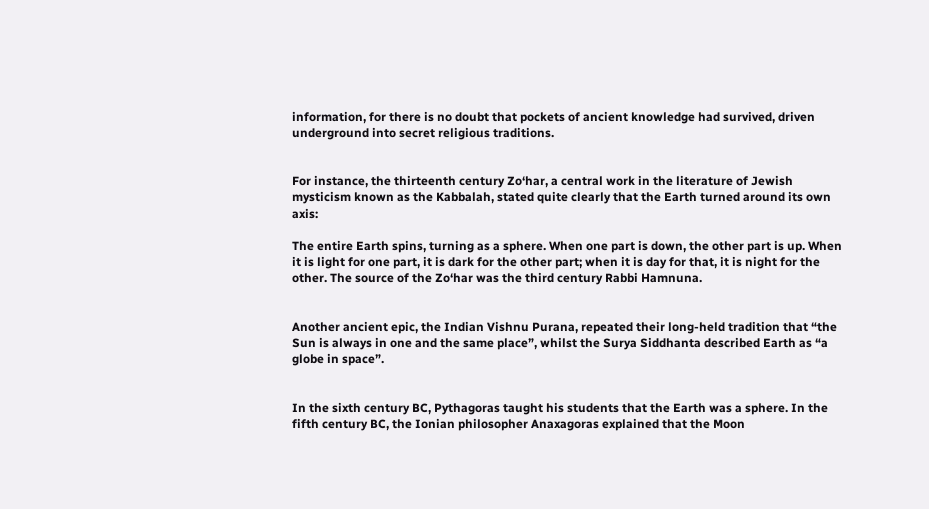information, for there is no doubt that pockets of ancient knowledge had survived, driven underground into secret religious traditions.


For instance, the thirteenth century Zo‘har, a central work in the literature of Jewish mysticism known as the Kabbalah, stated quite clearly that the Earth turned around its own axis:

The entire Earth spins, turning as a sphere. When one part is down, the other part is up. When it is light for one part, it is dark for the other part; when it is day for that, it is night for the other. The source of the Zo‘har was the third century Rabbi Hamnuna.


Another ancient epic, the Indian Vishnu Purana, repeated their long-held tradition that “the Sun is always in one and the same place”, whilst the Surya Siddhanta described Earth as “a globe in space”.


In the sixth century BC, Pythagoras taught his students that the Earth was a sphere. In the fifth century BC, the Ionian philosopher Anaxagoras explained that the Moon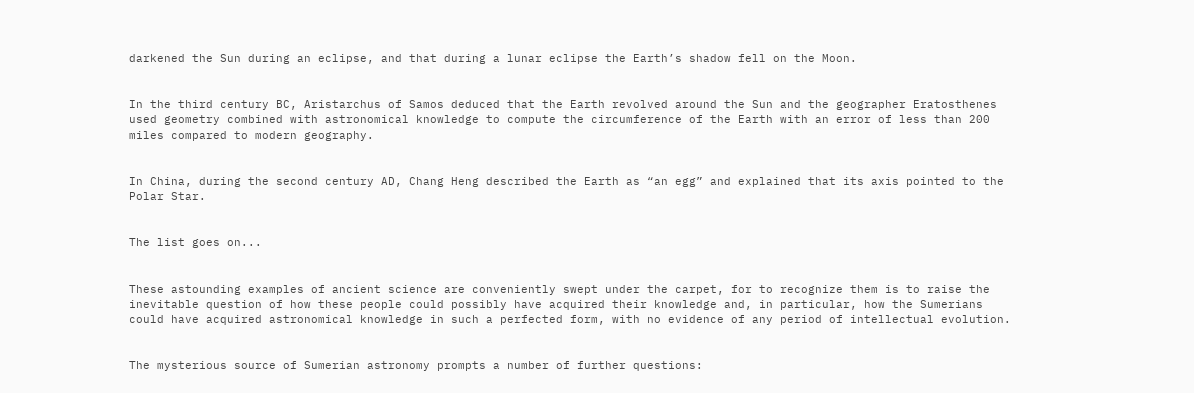darkened the Sun during an eclipse, and that during a lunar eclipse the Earth’s shadow fell on the Moon.


In the third century BC, Aristarchus of Samos deduced that the Earth revolved around the Sun and the geographer Eratosthenes used geometry combined with astronomical knowledge to compute the circumference of the Earth with an error of less than 200 miles compared to modern geography.


In China, during the second century AD, Chang Heng described the Earth as “an egg” and explained that its axis pointed to the Polar Star.


The list goes on...


These astounding examples of ancient science are conveniently swept under the carpet, for to recognize them is to raise the inevitable question of how these people could possibly have acquired their knowledge and, in particular, how the Sumerians could have acquired astronomical knowledge in such a perfected form, with no evidence of any period of intellectual evolution.


The mysterious source of Sumerian astronomy prompts a number of further questions: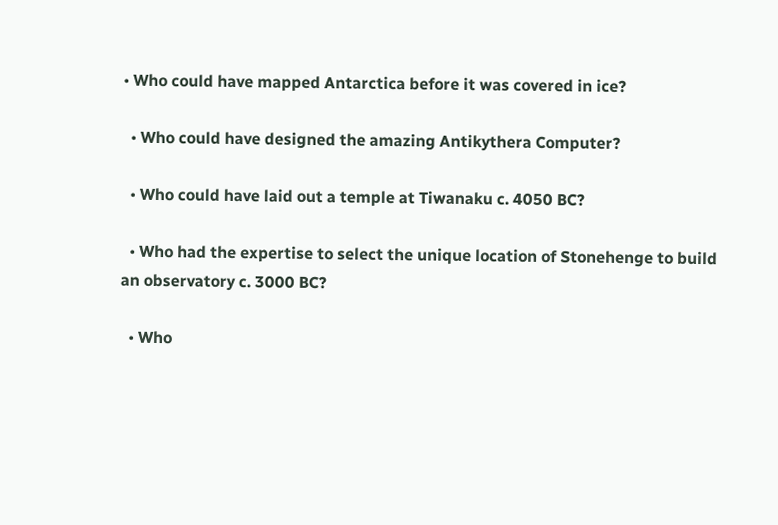• Who could have mapped Antarctica before it was covered in ice?

  • Who could have designed the amazing Antikythera Computer?

  • Who could have laid out a temple at Tiwanaku c. 4050 BC?

  • Who had the expertise to select the unique location of Stonehenge to build an observatory c. 3000 BC?

  • Who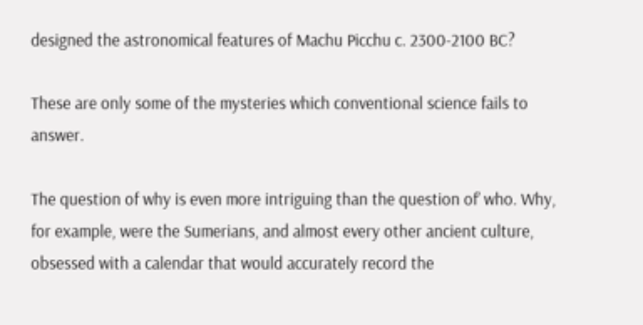designed the astronomical features of Machu Picchu c. 2300-2100 BC?

These are only some of the mysteries which conventional science fails to answer.

The question of why is even more intriguing than the question of’ who. Why, for example, were the Sumerians, and almost every other ancient culture, obsessed with a calendar that would accurately record the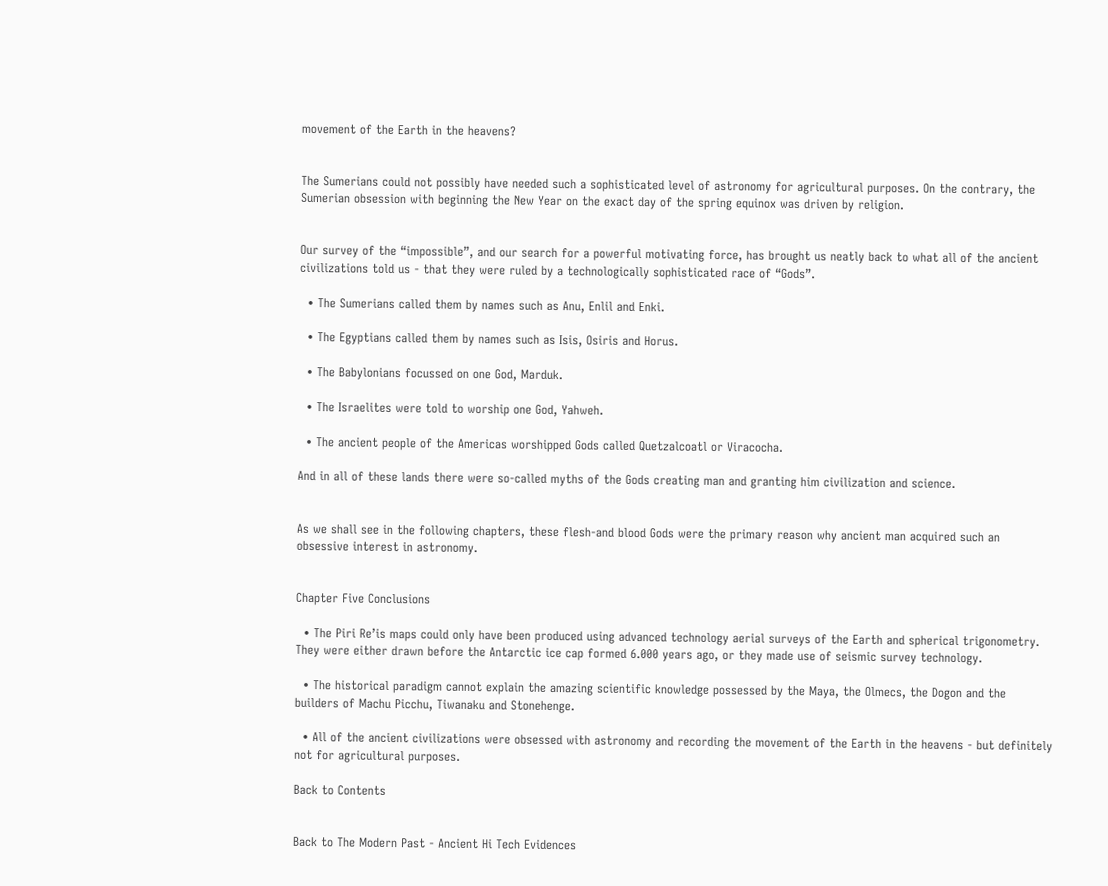movement of the Earth in the heavens?


The Sumerians could not possibly have needed such a sophisticated level of astronomy for agricultural purposes. On the contrary, the Sumerian obsession with beginning the New Year on the exact day of the spring equinox was driven by religion.


Our survey of the “impossible”, and our search for a powerful motivating force, has brought us neatly back to what all of the ancient civilizations told us - that they were ruled by a technologically sophisticated race of “Gods”.

  • The Sumerians called them by names such as Anu, Enlil and Enki.

  • The Egyptians called them by names such as Isis, Osiris and Horus.

  • The Babylonians focussed on one God, Marduk.

  • The Israelites were told to worship one God, Yahweh.

  • The ancient people of the Americas worshipped Gods called Quetzalcoatl or Viracocha.

And in all of these lands there were so-called myths of the Gods creating man and granting him civilization and science.


As we shall see in the following chapters, these flesh-and blood Gods were the primary reason why ancient man acquired such an obsessive interest in astronomy.


Chapter Five Conclusions

  • The Piri Re’is maps could only have been produced using advanced technology aerial surveys of the Earth and spherical trigonometry. They were either drawn before the Antarctic ice cap formed 6.000 years ago, or they made use of seismic survey technology.

  • The historical paradigm cannot explain the amazing scientific knowledge possessed by the Maya, the Olmecs, the Dogon and the builders of Machu Picchu, Tiwanaku and Stonehenge.

  • All of the ancient civilizations were obsessed with astronomy and recording the movement of the Earth in the heavens - but definitely not for agricultural purposes.

Back to Contents


Back to The Modern Past - Ancient Hi Tech Evidences